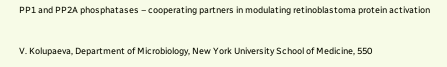PP1 and PP2A phosphatases – cooperating partners in modulating retinoblastoma protein activation


V. Kolupaeva, Department of Microbiology, New York University School of Medicine, 550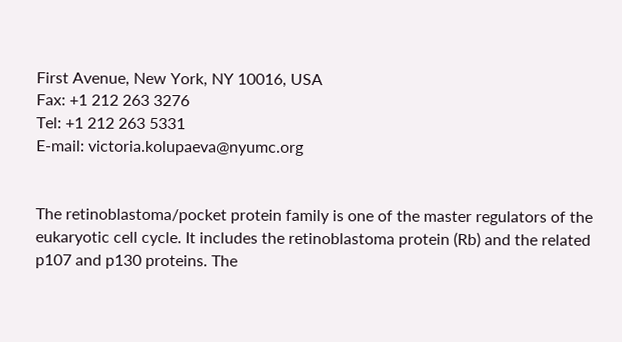First Avenue, New York, NY 10016, USA
Fax: +1 212 263 3276
Tel: +1 212 263 5331
E-mail: victoria.kolupaeva@nyumc.org


The retinoblastoma/pocket protein family is one of the master regulators of the eukaryotic cell cycle. It includes the retinoblastoma protein (Rb) and the related p107 and p130 proteins. The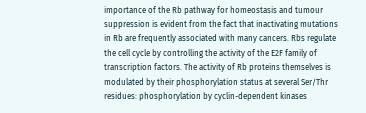importance of the Rb pathway for homeostasis and tumour suppression is evident from the fact that inactivating mutations in Rb are frequently associated with many cancers. Rbs regulate the cell cycle by controlling the activity of the E2F family of transcription factors. The activity of Rb proteins themselves is modulated by their phosphorylation status at several Ser/Thr residues: phosphorylation by cyclin-dependent kinases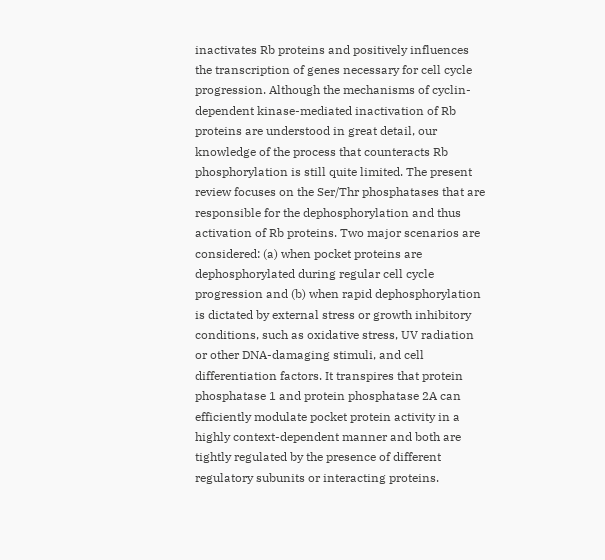inactivates Rb proteins and positively influences the transcription of genes necessary for cell cycle progression. Although the mechanisms of cyclin-dependent kinase-mediated inactivation of Rb proteins are understood in great detail, our knowledge of the process that counteracts Rb phosphorylation is still quite limited. The present review focuses on the Ser/Thr phosphatases that are responsible for the dephosphorylation and thus activation of Rb proteins. Two major scenarios are considered: (a) when pocket proteins are dephosphorylated during regular cell cycle progression and (b) when rapid dephosphorylation is dictated by external stress or growth inhibitory conditions, such as oxidative stress, UV radiation or other DNA-damaging stimuli, and cell differentiation factors. It transpires that protein phosphatase 1 and protein phosphatase 2A can efficiently modulate pocket protein activity in a highly context-dependent manner and both are tightly regulated by the presence of different regulatory subunits or interacting proteins.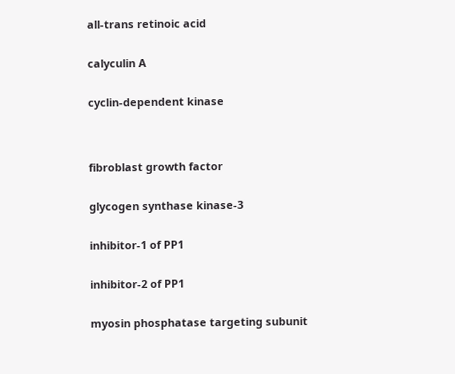all-trans retinoic acid


calyculin A


cyclin-dependent kinase




fibroblast growth factor


glycogen synthase kinase-3


inhibitor-1 of PP1


inhibitor-2 of PP1


myosin phosphatase targeting subunit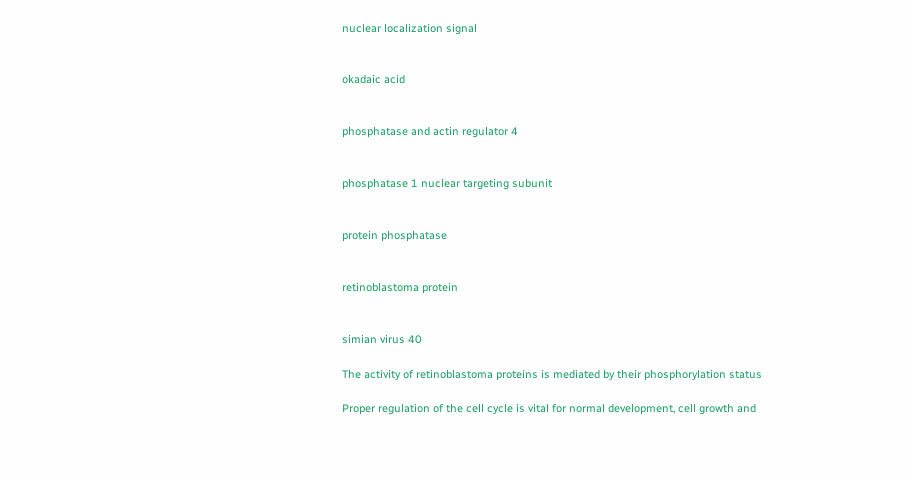nuclear localization signal


okadaic acid


phosphatase and actin regulator 4


phosphatase 1 nuclear targeting subunit


protein phosphatase


retinoblastoma protein


simian virus 40

The activity of retinoblastoma proteins is mediated by their phosphorylation status

Proper regulation of the cell cycle is vital for normal development, cell growth and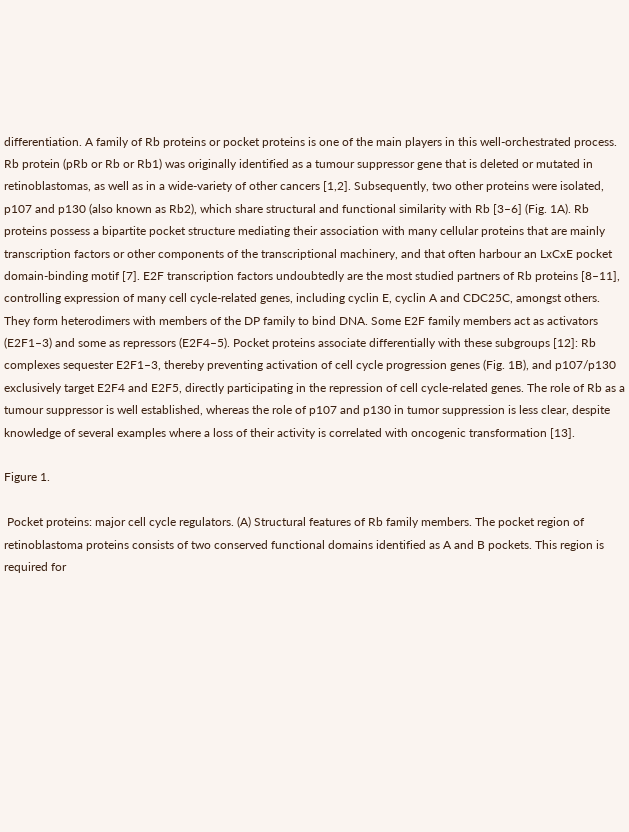differentiation. A family of Rb proteins or pocket proteins is one of the main players in this well-orchestrated process. Rb protein (pRb or Rb or Rb1) was originally identified as a tumour suppressor gene that is deleted or mutated in retinoblastomas, as well as in a wide-variety of other cancers [1,2]. Subsequently, two other proteins were isolated, p107 and p130 (also known as Rb2), which share structural and functional similarity with Rb [3–6] (Fig. 1A). Rb proteins possess a bipartite pocket structure mediating their association with many cellular proteins that are mainly transcription factors or other components of the transcriptional machinery, and that often harbour an LxCxE pocket domain-binding motif [7]. E2F transcription factors undoubtedly are the most studied partners of Rb proteins [8–11], controlling expression of many cell cycle-related genes, including cyclin E, cyclin A and CDC25C, amongst others. They form heterodimers with members of the DP family to bind DNA. Some E2F family members act as activators (E2F1–3) and some as repressors (E2F4–5). Pocket proteins associate differentially with these subgroups [12]: Rb complexes sequester E2F1–3, thereby preventing activation of cell cycle progression genes (Fig. 1B), and p107/p130 exclusively target E2F4 and E2F5, directly participating in the repression of cell cycle-related genes. The role of Rb as a tumour suppressor is well established, whereas the role of p107 and p130 in tumor suppression is less clear, despite knowledge of several examples where a loss of their activity is correlated with oncogenic transformation [13].

Figure 1.

 Pocket proteins: major cell cycle regulators. (A) Structural features of Rb family members. The pocket region of retinoblastoma proteins consists of two conserved functional domains identified as A and B pockets. This region is required for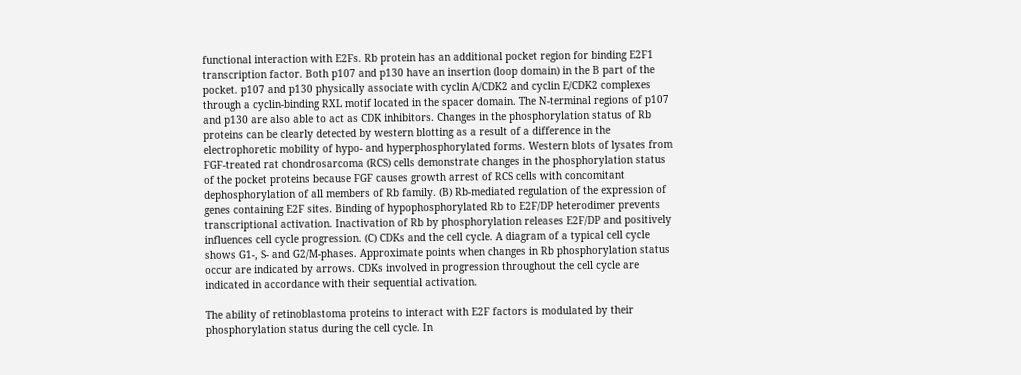functional interaction with E2Fs. Rb protein has an additional pocket region for binding E2F1 transcription factor. Both p107 and p130 have an insertion (loop domain) in the B part of the pocket. p107 and p130 physically associate with cyclin A/CDK2 and cyclin E/CDK2 complexes through a cyclin-binding RXL motif located in the spacer domain. The N-terminal regions of p107 and p130 are also able to act as CDK inhibitors. Changes in the phosphorylation status of Rb proteins can be clearly detected by western blotting as a result of a difference in the electrophoretic mobility of hypo- and hyperphosphorylated forms. Western blots of lysates from FGF-treated rat chondrosarcoma (RCS) cells demonstrate changes in the phosphorylation status of the pocket proteins because FGF causes growth arrest of RCS cells with concomitant dephosphorylation of all members of Rb family. (B) Rb-mediated regulation of the expression of genes containing E2F sites. Binding of hypophosphorylated Rb to E2F/DP heterodimer prevents transcriptional activation. Inactivation of Rb by phosphorylation releases E2F/DP and positively influences cell cycle progression. (C) CDKs and the cell cycle. A diagram of a typical cell cycle shows G1-, S- and G2/M-phases. Approximate points when changes in Rb phosphorylation status occur are indicated by arrows. CDKs involved in progression throughout the cell cycle are indicated in accordance with their sequential activation.

The ability of retinoblastoma proteins to interact with E2F factors is modulated by their phosphorylation status during the cell cycle. In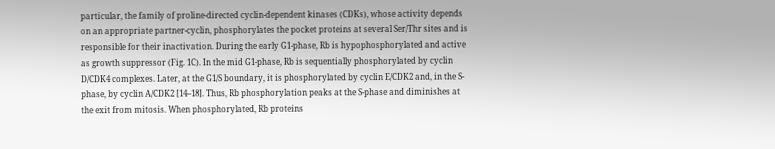particular, the family of proline-directed cyclin-dependent kinases (CDKs), whose activity depends on an appropriate partner-cyclin, phosphorylates the pocket proteins at several Ser/Thr sites and is responsible for their inactivation. During the early G1-phase, Rb is hypophosphorylated and active as growth suppressor (Fig. 1C). In the mid G1-phase, Rb is sequentially phosphorylated by cyclin D/CDK4 complexes. Later, at the G1/S boundary, it is phosphorylated by cyclin E/CDK2 and, in the S-phase, by cyclin A/CDK2 [14–18]. Thus, Rb phosphorylation peaks at the S-phase and diminishes at the exit from mitosis. When phosphorylated, Rb proteins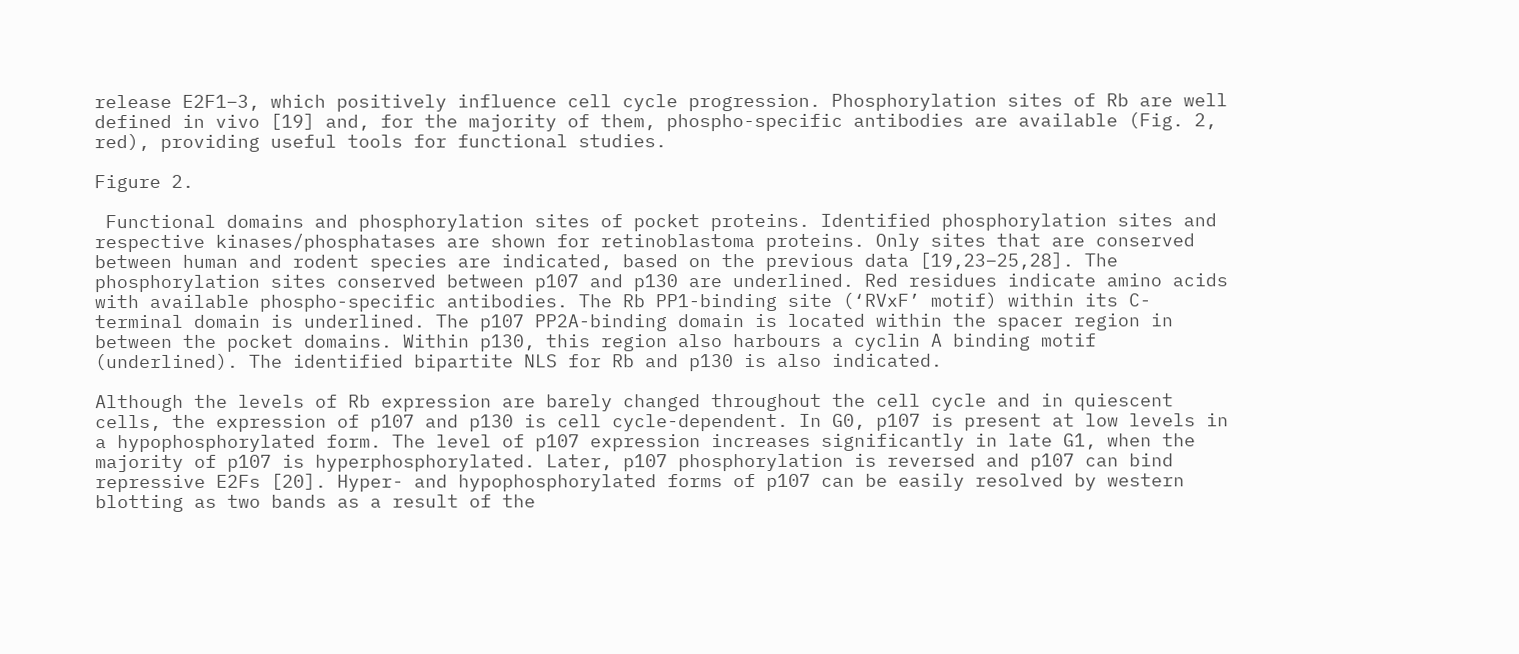release E2F1–3, which positively influence cell cycle progression. Phosphorylation sites of Rb are well defined in vivo [19] and, for the majority of them, phospho-specific antibodies are available (Fig. 2, red), providing useful tools for functional studies.

Figure 2.

 Functional domains and phosphorylation sites of pocket proteins. Identified phosphorylation sites and respective kinases/phosphatases are shown for retinoblastoma proteins. Only sites that are conserved between human and rodent species are indicated, based on the previous data [19,23–25,28]. The phosphorylation sites conserved between p107 and p130 are underlined. Red residues indicate amino acids with available phospho-specific antibodies. The Rb PP1-binding site (‘RVxF’ motif) within its C-terminal domain is underlined. The p107 PP2A-binding domain is located within the spacer region in between the pocket domains. Within p130, this region also harbours a cyclin A binding motif (underlined). The identified bipartite NLS for Rb and p130 is also indicated.

Although the levels of Rb expression are barely changed throughout the cell cycle and in quiescent cells, the expression of p107 and p130 is cell cycle-dependent. In G0, p107 is present at low levels in a hypophosphorylated form. The level of p107 expression increases significantly in late G1, when the majority of p107 is hyperphosphorylated. Later, p107 phosphorylation is reversed and p107 can bind repressive E2Fs [20]. Hyper- and hypophosphorylated forms of p107 can be easily resolved by western blotting as two bands as a result of the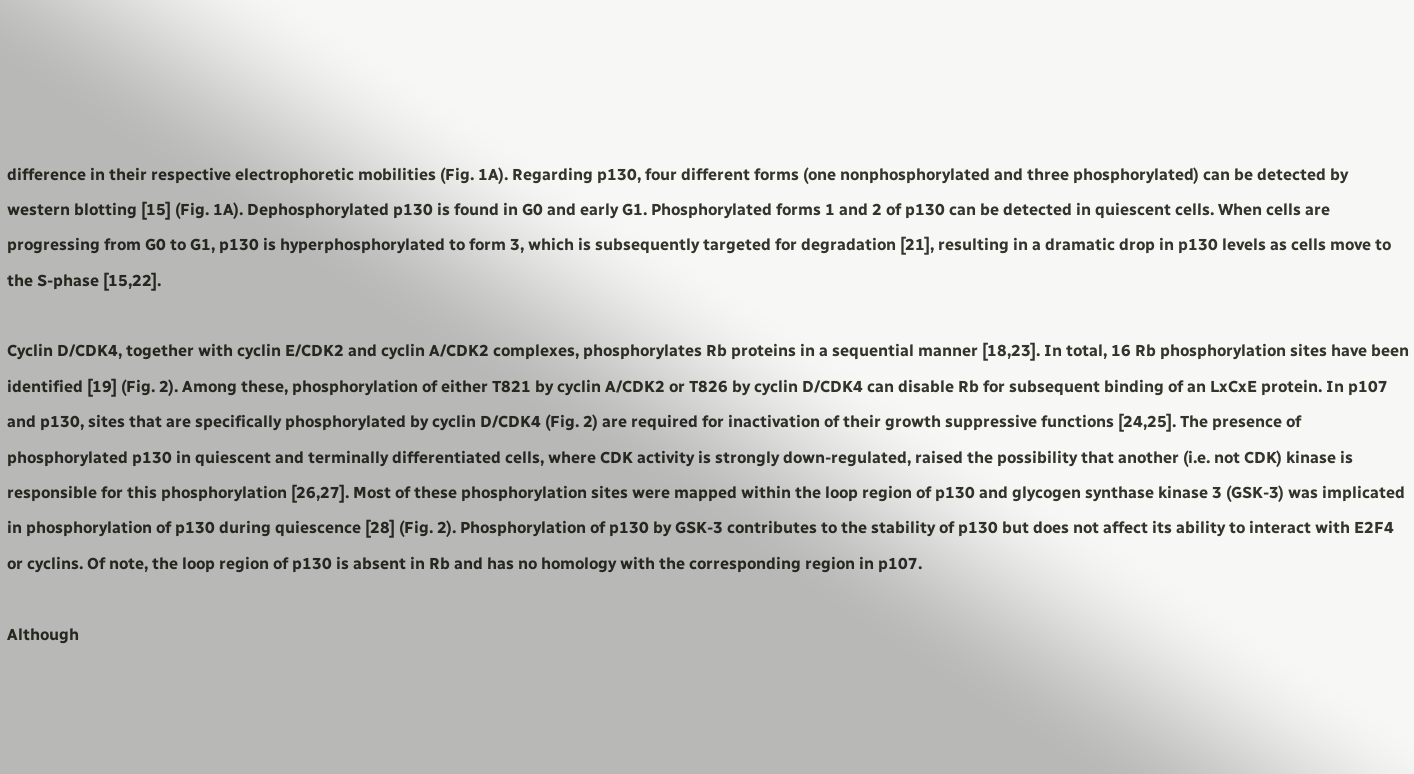difference in their respective electrophoretic mobilities (Fig. 1A). Regarding p130, four different forms (one nonphosphorylated and three phosphorylated) can be detected by western blotting [15] (Fig. 1A). Dephosphorylated p130 is found in G0 and early G1. Phosphorylated forms 1 and 2 of p130 can be detected in quiescent cells. When cells are progressing from G0 to G1, p130 is hyperphosphorylated to form 3, which is subsequently targeted for degradation [21], resulting in a dramatic drop in p130 levels as cells move to the S-phase [15,22].

Cyclin D/CDK4, together with cyclin E/CDK2 and cyclin A/CDK2 complexes, phosphorylates Rb proteins in a sequential manner [18,23]. In total, 16 Rb phosphorylation sites have been identified [19] (Fig. 2). Among these, phosphorylation of either T821 by cyclin A/CDK2 or T826 by cyclin D/CDK4 can disable Rb for subsequent binding of an LxCxE protein. In p107 and p130, sites that are specifically phosphorylated by cyclin D/CDK4 (Fig. 2) are required for inactivation of their growth suppressive functions [24,25]. The presence of phosphorylated p130 in quiescent and terminally differentiated cells, where CDK activity is strongly down-regulated, raised the possibility that another (i.e. not CDK) kinase is responsible for this phosphorylation [26,27]. Most of these phosphorylation sites were mapped within the loop region of p130 and glycogen synthase kinase 3 (GSK-3) was implicated in phosphorylation of p130 during quiescence [28] (Fig. 2). Phosphorylation of p130 by GSK-3 contributes to the stability of p130 but does not affect its ability to interact with E2F4 or cyclins. Of note, the loop region of p130 is absent in Rb and has no homology with the corresponding region in p107.

Although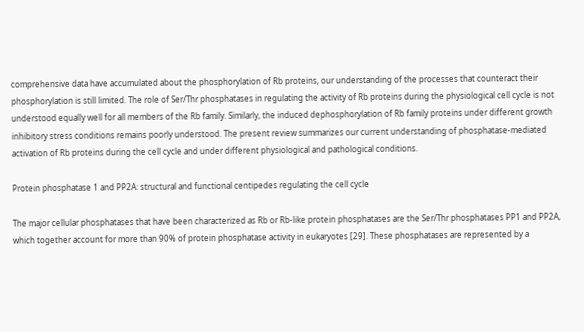comprehensive data have accumulated about the phosphorylation of Rb proteins, our understanding of the processes that counteract their phosphorylation is still limited. The role of Ser/Thr phosphatases in regulating the activity of Rb proteins during the physiological cell cycle is not understood equally well for all members of the Rb family. Similarly, the induced dephosphorylation of Rb family proteins under different growth inhibitory stress conditions remains poorly understood. The present review summarizes our current understanding of phosphatase-mediated activation of Rb proteins during the cell cycle and under different physiological and pathological conditions.

Protein phosphatase 1 and PP2A: structural and functional centipedes regulating the cell cycle

The major cellular phosphatases that have been characterized as Rb or Rb-like protein phosphatases are the Ser/Thr phosphatases PP1 and PP2A, which together account for more than 90% of protein phosphatase activity in eukaryotes [29]. These phosphatases are represented by a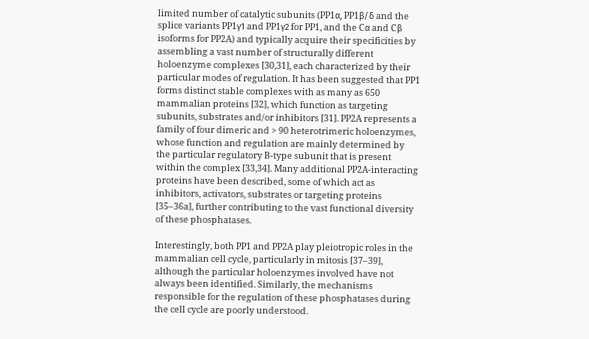limited number of catalytic subunits (PP1α, PP1β/δ and the splice variants PP1γ1 and PP1γ2 for PP1, and the Cα and Cβ isoforms for PP2A) and typically acquire their specificities by assembling a vast number of structurally different holoenzyme complexes [30,31], each characterized by their particular modes of regulation. It has been suggested that PP1 forms distinct stable complexes with as many as 650 mammalian proteins [32], which function as targeting subunits, substrates and/or inhibitors [31]. PP2A represents a family of four dimeric and > 90 heterotrimeric holoenzymes, whose function and regulation are mainly determined by the particular regulatory B-type subunit that is present within the complex [33,34]. Many additional PP2A-interacting proteins have been described, some of which act as inhibitors, activators, substrates or targeting proteins [35–36a], further contributing to the vast functional diversity of these phosphatases.

Interestingly, both PP1 and PP2A play pleiotropic roles in the mammalian cell cycle, particularly in mitosis [37–39], although the particular holoenzymes involved have not always been identified. Similarly, the mechanisms responsible for the regulation of these phosphatases during the cell cycle are poorly understood.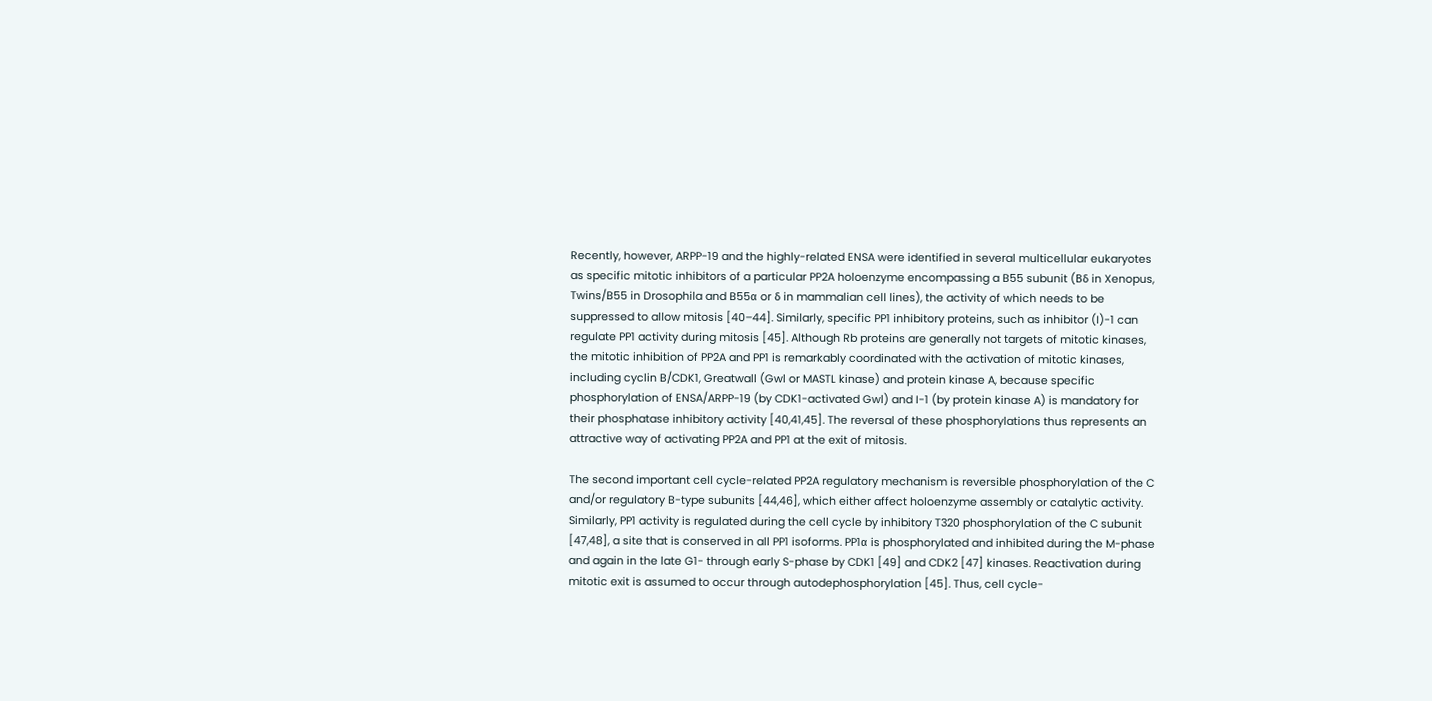Recently, however, ARPP-19 and the highly-related ENSA were identified in several multicellular eukaryotes as specific mitotic inhibitors of a particular PP2A holoenzyme encompassing a B55 subunit (Bδ in Xenopus, Twins/B55 in Drosophila and B55α or δ in mammalian cell lines), the activity of which needs to be suppressed to allow mitosis [40–44]. Similarly, specific PP1 inhibitory proteins, such as inhibitor (I)-1 can regulate PP1 activity during mitosis [45]. Although Rb proteins are generally not targets of mitotic kinases, the mitotic inhibition of PP2A and PP1 is remarkably coordinated with the activation of mitotic kinases, including cyclin B/CDK1, Greatwall (Gwl or MASTL kinase) and protein kinase A, because specific phosphorylation of ENSA/ARPP-19 (by CDK1-activated Gwl) and I-1 (by protein kinase A) is mandatory for their phosphatase inhibitory activity [40,41,45]. The reversal of these phosphorylations thus represents an attractive way of activating PP2A and PP1 at the exit of mitosis.

The second important cell cycle-related PP2A regulatory mechanism is reversible phosphorylation of the C and/or regulatory B-type subunits [44,46], which either affect holoenzyme assembly or catalytic activity. Similarly, PP1 activity is regulated during the cell cycle by inhibitory T320 phosphorylation of the C subunit [47,48], a site that is conserved in all PP1 isoforms. PP1α is phosphorylated and inhibited during the M-phase and again in the late G1- through early S-phase by CDK1 [49] and CDK2 [47] kinases. Reactivation during mitotic exit is assumed to occur through autodephosphorylation [45]. Thus, cell cycle-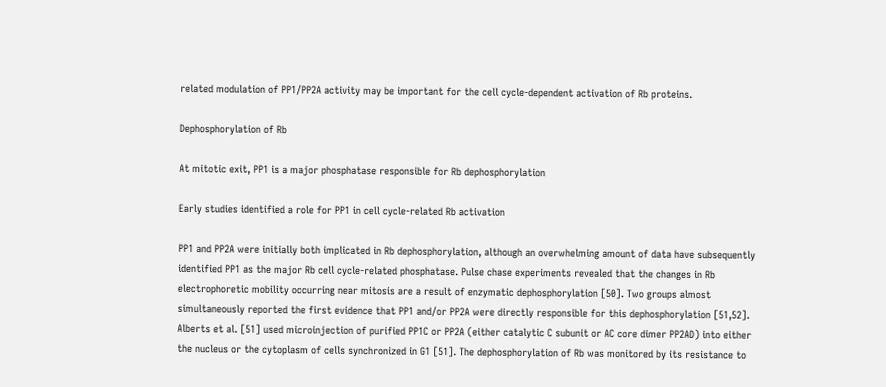related modulation of PP1/PP2A activity may be important for the cell cycle-dependent activation of Rb proteins.

Dephosphorylation of Rb

At mitotic exit, PP1 is a major phosphatase responsible for Rb dephosphorylation

Early studies identified a role for PP1 in cell cycle-related Rb activation

PP1 and PP2A were initially both implicated in Rb dephosphorylation, although an overwhelming amount of data have subsequently identified PP1 as the major Rb cell cycle-related phosphatase. Pulse chase experiments revealed that the changes in Rb electrophoretic mobility occurring near mitosis are a result of enzymatic dephosphorylation [50]. Two groups almost simultaneously reported the first evidence that PP1 and/or PP2A were directly responsible for this dephosphorylation [51,52]. Alberts et al. [51] used microinjection of purified PP1C or PP2A (either catalytic C subunit or AC core dimer PP2AD) into either the nucleus or the cytoplasm of cells synchronized in G1 [51]. The dephosphorylation of Rb was monitored by its resistance to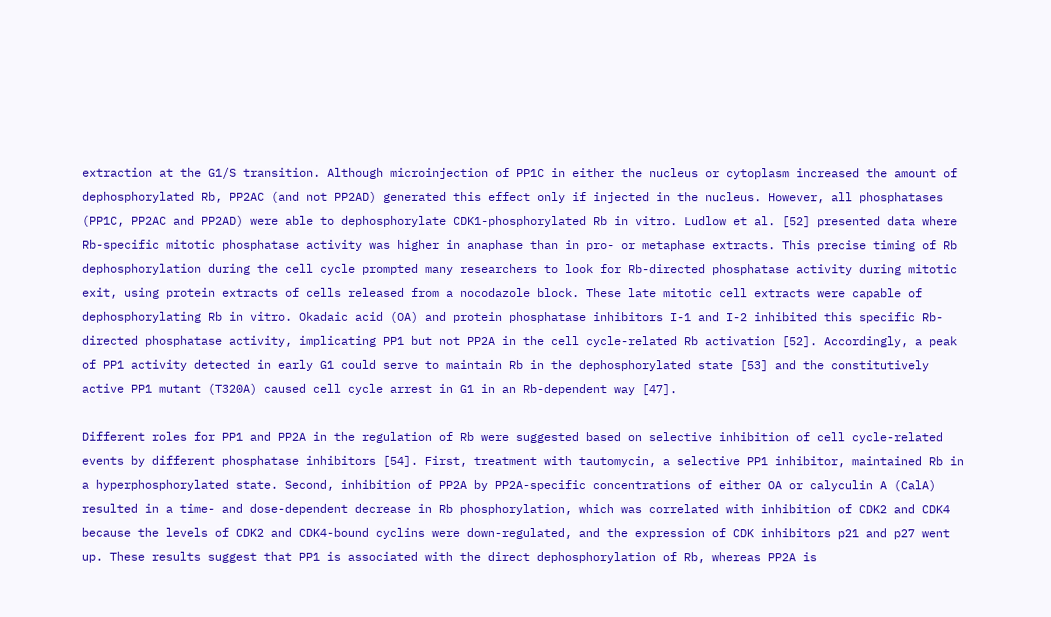extraction at the G1/S transition. Although microinjection of PP1C in either the nucleus or cytoplasm increased the amount of dephosphorylated Rb, PP2AC (and not PP2AD) generated this effect only if injected in the nucleus. However, all phosphatases (PP1C, PP2AC and PP2AD) were able to dephosphorylate CDK1-phosphorylated Rb in vitro. Ludlow et al. [52] presented data where Rb-specific mitotic phosphatase activity was higher in anaphase than in pro- or metaphase extracts. This precise timing of Rb dephosphorylation during the cell cycle prompted many researchers to look for Rb-directed phosphatase activity during mitotic exit, using protein extracts of cells released from a nocodazole block. These late mitotic cell extracts were capable of dephosphorylating Rb in vitro. Okadaic acid (OA) and protein phosphatase inhibitors I-1 and I-2 inhibited this specific Rb-directed phosphatase activity, implicating PP1 but not PP2A in the cell cycle-related Rb activation [52]. Accordingly, a peak of PP1 activity detected in early G1 could serve to maintain Rb in the dephosphorylated state [53] and the constitutively active PP1 mutant (T320A) caused cell cycle arrest in G1 in an Rb-dependent way [47].

Different roles for PP1 and PP2A in the regulation of Rb were suggested based on selective inhibition of cell cycle-related events by different phosphatase inhibitors [54]. First, treatment with tautomycin, a selective PP1 inhibitor, maintained Rb in a hyperphosphorylated state. Second, inhibition of PP2A by PP2A-specific concentrations of either OA or calyculin A (CalA) resulted in a time- and dose-dependent decrease in Rb phosphorylation, which was correlated with inhibition of CDK2 and CDK4 because the levels of CDK2 and CDK4-bound cyclins were down-regulated, and the expression of CDK inhibitors p21 and p27 went up. These results suggest that PP1 is associated with the direct dephosphorylation of Rb, whereas PP2A is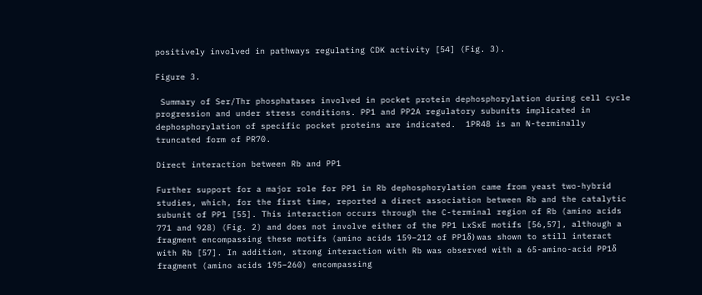positively involved in pathways regulating CDK activity [54] (Fig. 3).

Figure 3.

 Summary of Ser/Thr phosphatases involved in pocket protein dephosphorylation during cell cycle progression and under stress conditions. PP1 and PP2A regulatory subunits implicated in dephosphorylation of specific pocket proteins are indicated.  1PR48 is an N-terminally truncated form of PR70.

Direct interaction between Rb and PP1

Further support for a major role for PP1 in Rb dephosphorylation came from yeast two-hybrid studies, which, for the first time, reported a direct association between Rb and the catalytic subunit of PP1 [55]. This interaction occurs through the C-terminal region of Rb (amino acids 771 and 928) (Fig. 2) and does not involve either of the PP1 LxSxE motifs [56,57], although a fragment encompassing these motifs (amino acids 159–212 of PP1δ) was shown to still interact with Rb [57]. In addition, strong interaction with Rb was observed with a 65-amino-acid PP1δ fragment (amino acids 195–260) encompassing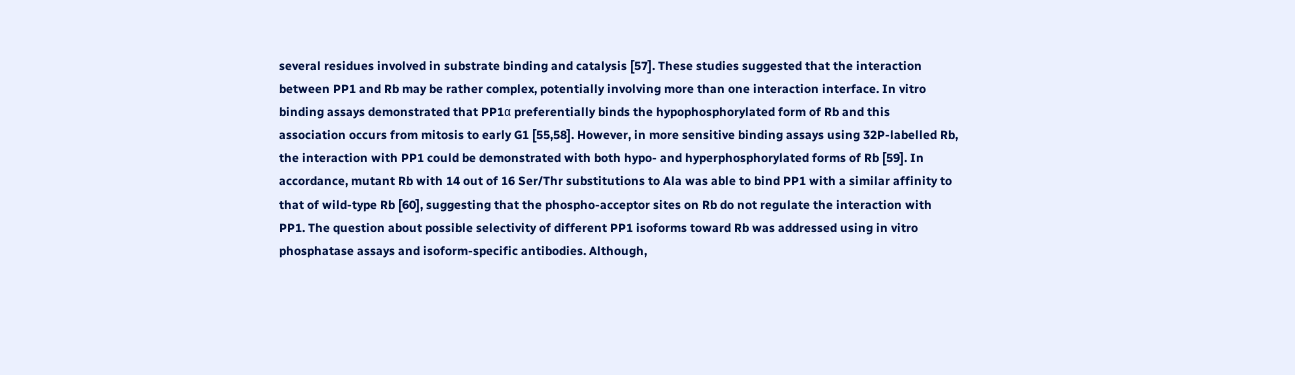several residues involved in substrate binding and catalysis [57]. These studies suggested that the interaction between PP1 and Rb may be rather complex, potentially involving more than one interaction interface. In vitro binding assays demonstrated that PP1α preferentially binds the hypophosphorylated form of Rb and this association occurs from mitosis to early G1 [55,58]. However, in more sensitive binding assays using 32P-labelled Rb, the interaction with PP1 could be demonstrated with both hypo- and hyperphosphorylated forms of Rb [59]. In accordance, mutant Rb with 14 out of 16 Ser/Thr substitutions to Ala was able to bind PP1 with a similar affinity to that of wild-type Rb [60], suggesting that the phospho-acceptor sites on Rb do not regulate the interaction with PP1. The question about possible selectivity of different PP1 isoforms toward Rb was addressed using in vitro phosphatase assays and isoform-specific antibodies. Although,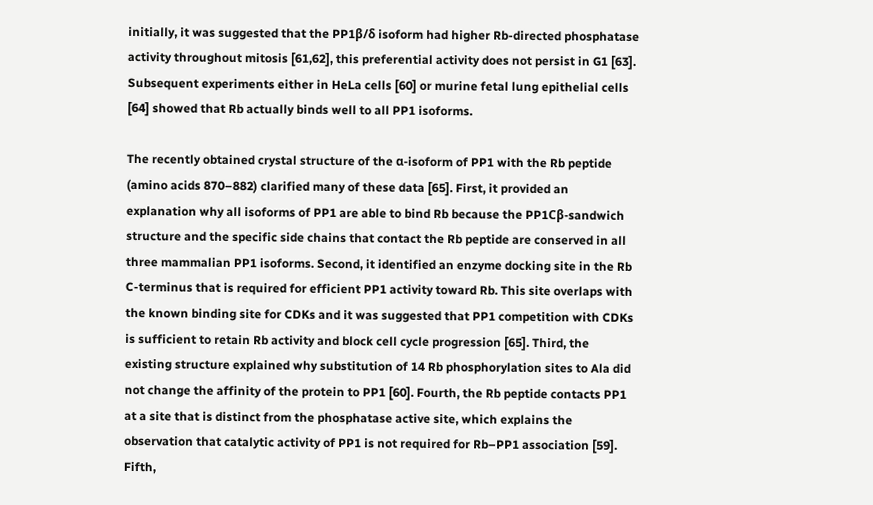initially, it was suggested that the PP1β/δ isoform had higher Rb-directed phosphatase activity throughout mitosis [61,62], this preferential activity does not persist in G1 [63]. Subsequent experiments either in HeLa cells [60] or murine fetal lung epithelial cells [64] showed that Rb actually binds well to all PP1 isoforms.

The recently obtained crystal structure of the α-isoform of PP1 with the Rb peptide (amino acids 870–882) clarified many of these data [65]. First, it provided an explanation why all isoforms of PP1 are able to bind Rb because the PP1Cβ-sandwich structure and the specific side chains that contact the Rb peptide are conserved in all three mammalian PP1 isoforms. Second, it identified an enzyme docking site in the Rb C-terminus that is required for efficient PP1 activity toward Rb. This site overlaps with the known binding site for CDKs and it was suggested that PP1 competition with CDKs is sufficient to retain Rb activity and block cell cycle progression [65]. Third, the existing structure explained why substitution of 14 Rb phosphorylation sites to Ala did not change the affinity of the protein to PP1 [60]. Fourth, the Rb peptide contacts PP1 at a site that is distinct from the phosphatase active site, which explains the observation that catalytic activity of PP1 is not required for Rb–PP1 association [59]. Fifth,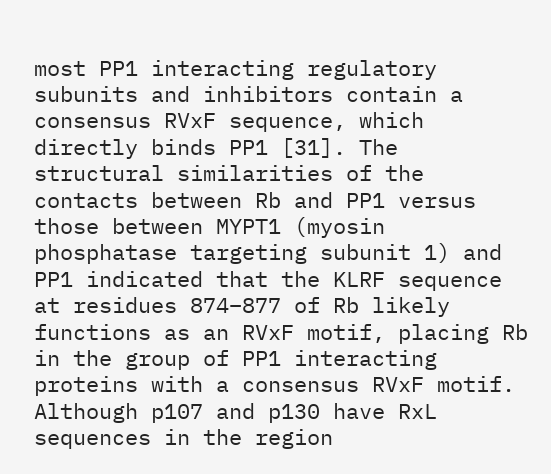most PP1 interacting regulatory subunits and inhibitors contain a consensus RVxF sequence, which directly binds PP1 [31]. The structural similarities of the contacts between Rb and PP1 versus those between MYPT1 (myosin phosphatase targeting subunit 1) and PP1 indicated that the KLRF sequence at residues 874–877 of Rb likely functions as an RVxF motif, placing Rb in the group of PP1 interacting proteins with a consensus RVxF motif. Although p107 and p130 have RxL sequences in the region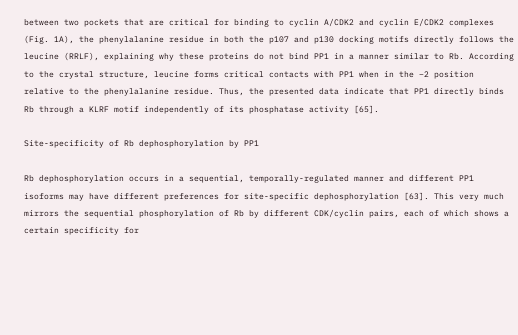between two pockets that are critical for binding to cyclin A/CDK2 and cyclin E/CDK2 complexes (Fig. 1A), the phenylalanine residue in both the p107 and p130 docking motifs directly follows the leucine (RRLF), explaining why these proteins do not bind PP1 in a manner similar to Rb. According to the crystal structure, leucine forms critical contacts with PP1 when in the −2 position relative to the phenylalanine residue. Thus, the presented data indicate that PP1 directly binds Rb through a KLRF motif independently of its phosphatase activity [65].

Site-specificity of Rb dephosphorylation by PP1

Rb dephosphorylation occurs in a sequential, temporally-regulated manner and different PP1 isoforms may have different preferences for site-specific dephosphorylation [63]. This very much mirrors the sequential phosphorylation of Rb by different CDK/cyclin pairs, each of which shows a certain specificity for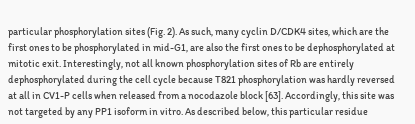particular phosphorylation sites (Fig. 2). As such, many cyclin D/CDK4 sites, which are the first ones to be phosphorylated in mid-G1, are also the first ones to be dephosphorylated at mitotic exit. Interestingly, not all known phosphorylation sites of Rb are entirely dephosphorylated during the cell cycle because T821 phosphorylation was hardly reversed at all in CV1-P cells when released from a nocodazole block [63]. Accordingly, this site was not targeted by any PP1 isoform in vitro. As described below, this particular residue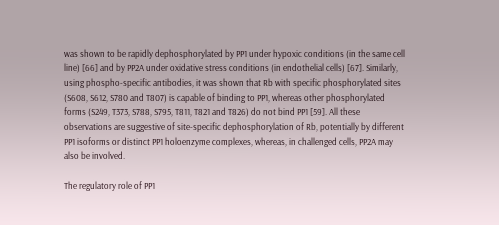was shown to be rapidly dephosphorylated by PP1 under hypoxic conditions (in the same cell line) [66] and by PP2A under oxidative stress conditions (in endothelial cells) [67]. Similarly, using phospho-specific antibodies, it was shown that Rb with specific phosphorylated sites (S608, S612, S780 and T807) is capable of binding to PP1, whereas other phosphorylated forms (S249, T373, S788, S795, T811, T821 and T826) do not bind PP1 [59]. All these observations are suggestive of site-specific dephosphorylation of Rb, potentially by different PP1 isoforms or distinct PP1 holoenzyme complexes, whereas, in challenged cells, PP2A may also be involved.

The regulatory role of PP1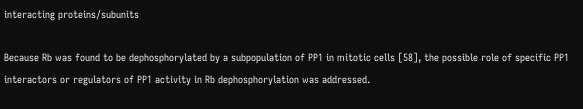interacting proteins/subunits

Because Rb was found to be dephosphorylated by a subpopulation of PP1 in mitotic cells [58], the possible role of specific PP1 interactors or regulators of PP1 activity in Rb dephosphorylation was addressed.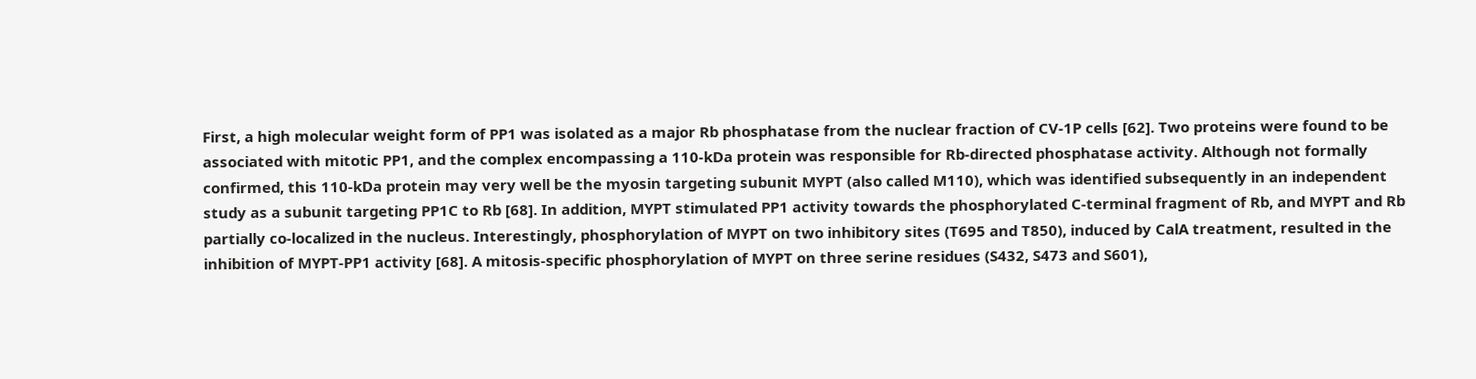First, a high molecular weight form of PP1 was isolated as a major Rb phosphatase from the nuclear fraction of CV-1P cells [62]. Two proteins were found to be associated with mitotic PP1, and the complex encompassing a 110-kDa protein was responsible for Rb-directed phosphatase activity. Although not formally confirmed, this 110-kDa protein may very well be the myosin targeting subunit MYPT (also called M110), which was identified subsequently in an independent study as a subunit targeting PP1C to Rb [68]. In addition, MYPT stimulated PP1 activity towards the phosphorylated C-terminal fragment of Rb, and MYPT and Rb partially co-localized in the nucleus. Interestingly, phosphorylation of MYPT on two inhibitory sites (T695 and T850), induced by CalA treatment, resulted in the inhibition of MYPT-PP1 activity [68]. A mitosis-specific phosphorylation of MYPT on three serine residues (S432, S473 and S601),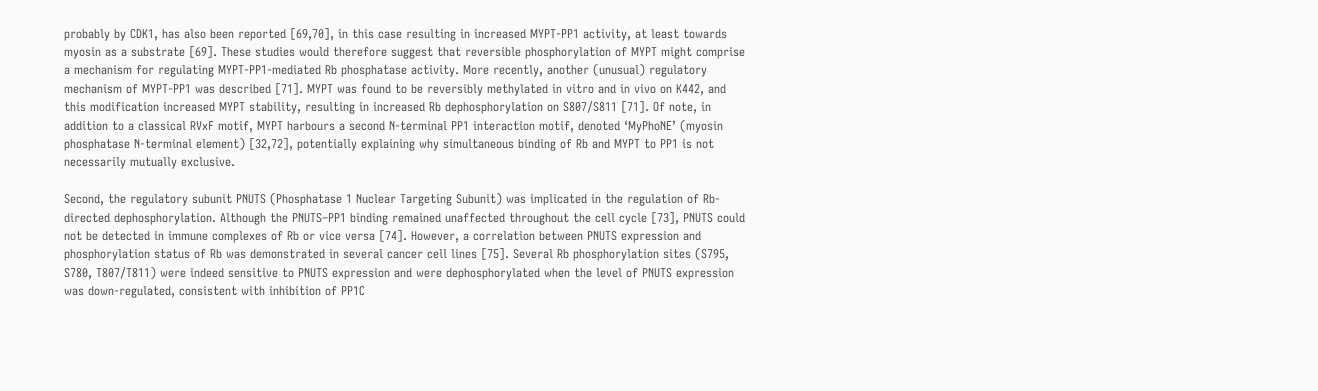probably by CDK1, has also been reported [69,70], in this case resulting in increased MYPT-PP1 activity, at least towards myosin as a substrate [69]. These studies would therefore suggest that reversible phosphorylation of MYPT might comprise a mechanism for regulating MYPT-PP1-mediated Rb phosphatase activity. More recently, another (unusual) regulatory mechanism of MYPT-PP1 was described [71]. MYPT was found to be reversibly methylated in vitro and in vivo on K442, and this modification increased MYPT stability, resulting in increased Rb dephosphorylation on S807/S811 [71]. Of note, in addition to a classical RVxF motif, MYPT harbours a second N-terminal PP1 interaction motif, denoted ‘MyPhoNE’ (myosin phosphatase N-terminal element) [32,72], potentially explaining why simultaneous binding of Rb and MYPT to PP1 is not necessarily mutually exclusive.

Second, the regulatory subunit PNUTS (Phosphatase 1 Nuclear Targeting Subunit) was implicated in the regulation of Rb-directed dephosphorylation. Although the PNUTS–PP1 binding remained unaffected throughout the cell cycle [73], PNUTS could not be detected in immune complexes of Rb or vice versa [74]. However, a correlation between PNUTS expression and phosphorylation status of Rb was demonstrated in several cancer cell lines [75]. Several Rb phosphorylation sites (S795, S780, T807/T811) were indeed sensitive to PNUTS expression and were dephosphorylated when the level of PNUTS expression was down-regulated, consistent with inhibition of PP1C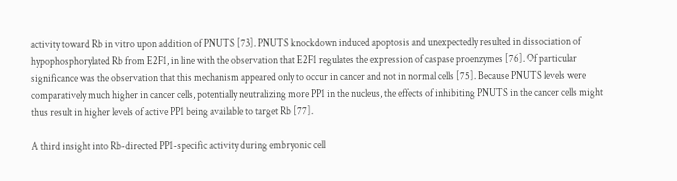activity toward Rb in vitro upon addition of PNUTS [73]. PNUTS knockdown induced apoptosis and unexpectedly resulted in dissociation of hypophosphorylated Rb from E2F1, in line with the observation that E2F1 regulates the expression of caspase proenzymes [76]. Of particular significance was the observation that this mechanism appeared only to occur in cancer and not in normal cells [75]. Because PNUTS levels were comparatively much higher in cancer cells, potentially neutralizing more PP1 in the nucleus, the effects of inhibiting PNUTS in the cancer cells might thus result in higher levels of active PP1 being available to target Rb [77].

A third insight into Rb-directed PP1-specific activity during embryonic cell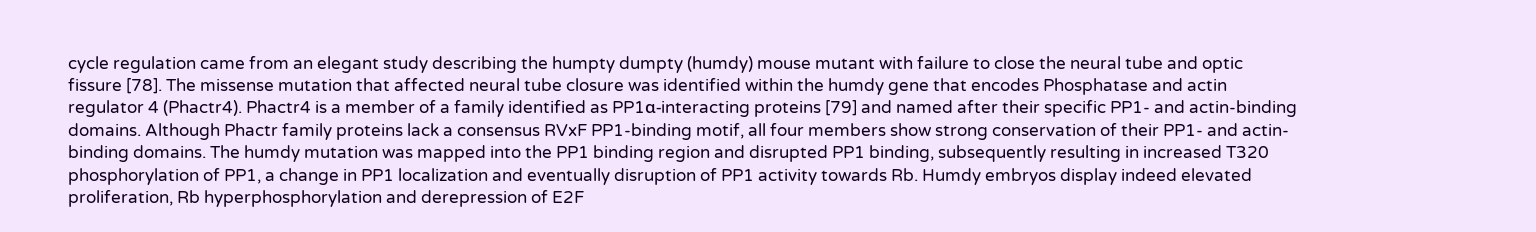cycle regulation came from an elegant study describing the humpty dumpty (humdy) mouse mutant with failure to close the neural tube and optic fissure [78]. The missense mutation that affected neural tube closure was identified within the humdy gene that encodes Phosphatase and actin regulator 4 (Phactr4). Phactr4 is a member of a family identified as PP1α-interacting proteins [79] and named after their specific PP1- and actin-binding domains. Although Phactr family proteins lack a consensus RVxF PP1-binding motif, all four members show strong conservation of their PP1- and actin-binding domains. The humdy mutation was mapped into the PP1 binding region and disrupted PP1 binding, subsequently resulting in increased T320 phosphorylation of PP1, a change in PP1 localization and eventually disruption of PP1 activity towards Rb. Humdy embryos display indeed elevated proliferation, Rb hyperphosphorylation and derepression of E2F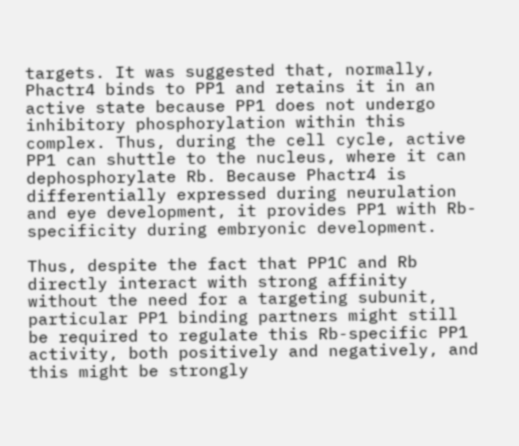targets. It was suggested that, normally, Phactr4 binds to PP1 and retains it in an active state because PP1 does not undergo inhibitory phosphorylation within this complex. Thus, during the cell cycle, active PP1 can shuttle to the nucleus, where it can dephosphorylate Rb. Because Phactr4 is differentially expressed during neurulation and eye development, it provides PP1 with Rb-specificity during embryonic development.

Thus, despite the fact that PP1C and Rb directly interact with strong affinity without the need for a targeting subunit, particular PP1 binding partners might still be required to regulate this Rb-specific PP1 activity, both positively and negatively, and this might be strongly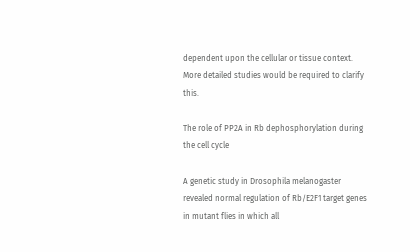dependent upon the cellular or tissue context. More detailed studies would be required to clarify this.

The role of PP2A in Rb dephosphorylation during the cell cycle

A genetic study in Drosophila melanogaster revealed normal regulation of Rb/E2F1 target genes in mutant flies in which all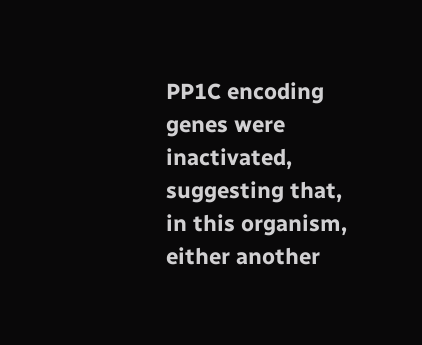PP1C encoding genes were inactivated, suggesting that, in this organism, either another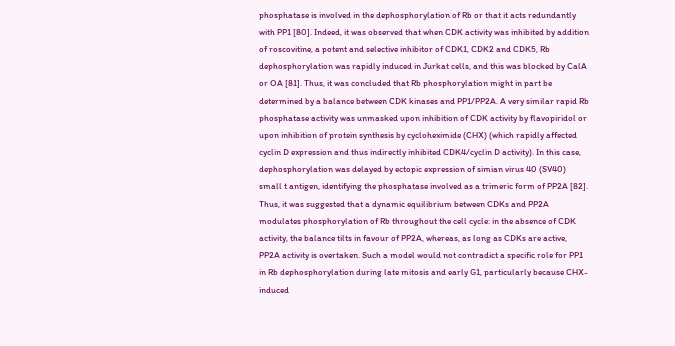phosphatase is involved in the dephosphorylation of Rb or that it acts redundantly with PP1 [80]. Indeed, it was observed that when CDK activity was inhibited by addition of roscovitine, a potent and selective inhibitor of CDK1, CDK2 and CDK5, Rb dephosphorylation was rapidly induced in Jurkat cells, and this was blocked by CalA or OA [81]. Thus, it was concluded that Rb phosphorylation might in part be determined by a balance between CDK kinases and PP1/PP2A. A very similar rapid Rb phosphatase activity was unmasked upon inhibition of CDK activity by flavopiridol or upon inhibition of protein synthesis by cycloheximide (CHX) (which rapidly affected cyclin D expression and thus indirectly inhibited CDK4/cyclin D activity). In this case, dephosphorylation was delayed by ectopic expression of simian virus 40 (SV40) small t antigen, identifying the phosphatase involved as a trimeric form of PP2A [82]. Thus, it was suggested that a dynamic equilibrium between CDKs and PP2A modulates phosphorylation of Rb throughout the cell cycle: in the absence of CDK activity, the balance tilts in favour of PP2A, whereas, as long as CDKs are active, PP2A activity is overtaken. Such a model would not contradict a specific role for PP1 in Rb dephosphorylation during late mitosis and early G1, particularly because CHX-induced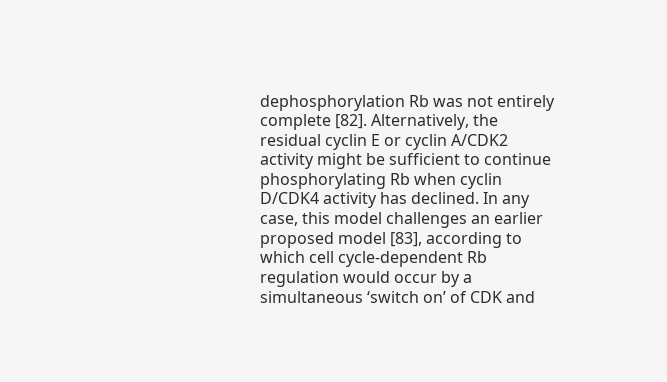dephosphorylation Rb was not entirely complete [82]. Alternatively, the residual cyclin E or cyclin A/CDK2 activity might be sufficient to continue phosphorylating Rb when cyclin D/CDK4 activity has declined. In any case, this model challenges an earlier proposed model [83], according to which cell cycle-dependent Rb regulation would occur by a simultaneous ‘switch on’ of CDK and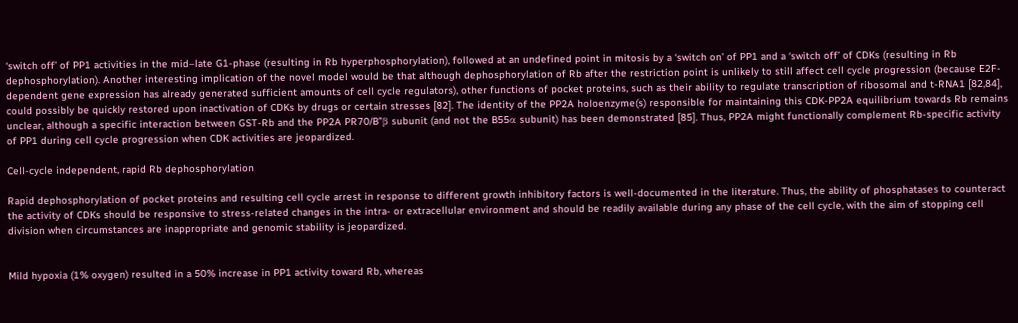‘switch off’ of PP1 activities in the mid–late G1-phase (resulting in Rb hyperphosphorylation), followed at an undefined point in mitosis by a ‘switch on’ of PP1 and a ‘switch off’ of CDKs (resulting in Rb dephosphorylation). Another interesting implication of the novel model would be that although dephosphorylation of Rb after the restriction point is unlikely to still affect cell cycle progression (because E2F-dependent gene expression has already generated sufficient amounts of cell cycle regulators), other functions of pocket proteins, such as their ability to regulate transcription of ribosomal and t-RNA1 [82,84], could possibly be quickly restored upon inactivation of CDKs by drugs or certain stresses [82]. The identity of the PP2A holoenzyme(s) responsible for maintaining this CDK-PP2A equilibrium towards Rb remains unclear, although a specific interaction between GST-Rb and the PP2A PR70/B”β subunit (and not the B55α subunit) has been demonstrated [85]. Thus, PP2A might functionally complement Rb-specific activity of PP1 during cell cycle progression when CDK activities are jeopardized.

Cell-cycle independent, rapid Rb dephosphorylation

Rapid dephosphorylation of pocket proteins and resulting cell cycle arrest in response to different growth inhibitory factors is well-documented in the literature. Thus, the ability of phosphatases to counteract the activity of CDKs should be responsive to stress-related changes in the intra- or extracellular environment and should be readily available during any phase of the cell cycle, with the aim of stopping cell division when circumstances are inappropriate and genomic stability is jeopardized.


Mild hypoxia (1% oxygen) resulted in a 50% increase in PP1 activity toward Rb, whereas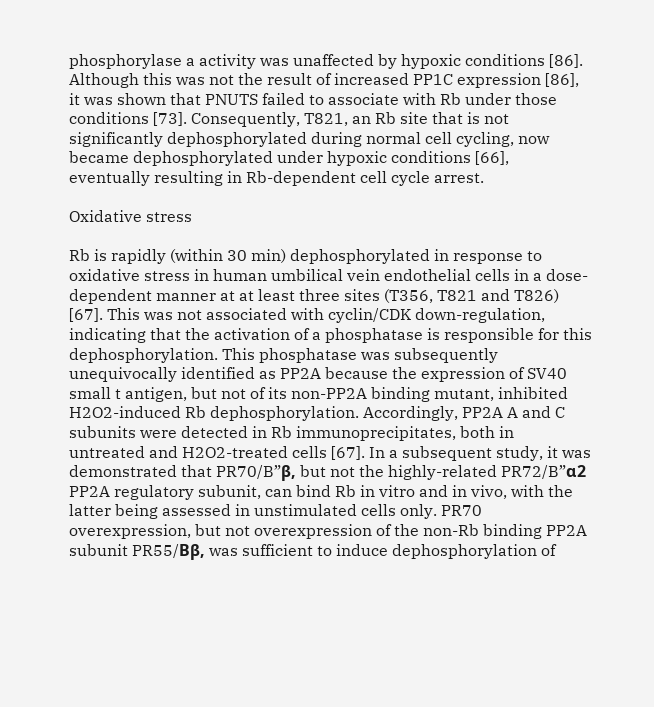phosphorylase a activity was unaffected by hypoxic conditions [86]. Although this was not the result of increased PP1C expression [86], it was shown that PNUTS failed to associate with Rb under those conditions [73]. Consequently, T821, an Rb site that is not significantly dephosphorylated during normal cell cycling, now became dephosphorylated under hypoxic conditions [66], eventually resulting in Rb-dependent cell cycle arrest.

Oxidative stress

Rb is rapidly (within 30 min) dephosphorylated in response to oxidative stress in human umbilical vein endothelial cells in a dose-dependent manner at at least three sites (T356, T821 and T826) [67]. This was not associated with cyclin/CDK down-regulation, indicating that the activation of a phosphatase is responsible for this dephosphorylation. This phosphatase was subsequently unequivocally identified as PP2A because the expression of SV40 small t antigen, but not of its non-PP2A binding mutant, inhibited H2O2-induced Rb dephosphorylation. Accordingly, PP2A A and C subunits were detected in Rb immunoprecipitates, both in untreated and H2O2-treated cells [67]. In a subsequent study, it was demonstrated that PR70/B”β, but not the highly-related PR72/B”α2 PP2A regulatory subunit, can bind Rb in vitro and in vivo, with the latter being assessed in unstimulated cells only. PR70 overexpression, but not overexpression of the non-Rb binding PP2A subunit PR55/Bβ, was sufficient to induce dephosphorylation of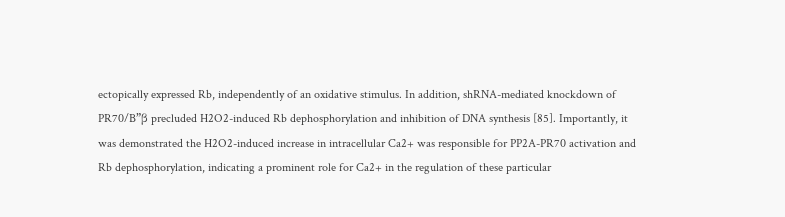ectopically expressed Rb, independently of an oxidative stimulus. In addition, shRNA-mediated knockdown of PR70/B”β precluded H2O2-induced Rb dephosphorylation and inhibition of DNA synthesis [85]. Importantly, it was demonstrated the H2O2-induced increase in intracellular Ca2+ was responsible for PP2A-PR70 activation and Rb dephosphorylation, indicating a prominent role for Ca2+ in the regulation of these particular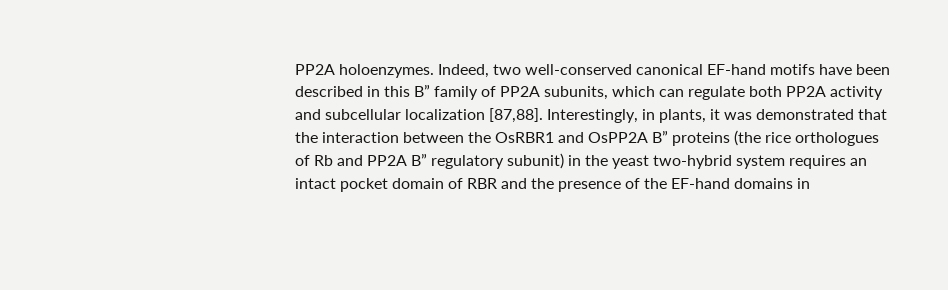PP2A holoenzymes. Indeed, two well-conserved canonical EF-hand motifs have been described in this B” family of PP2A subunits, which can regulate both PP2A activity and subcellular localization [87,88]. Interestingly, in plants, it was demonstrated that the interaction between the OsRBR1 and OsPP2A B” proteins (the rice orthologues of Rb and PP2A B” regulatory subunit) in the yeast two-hybrid system requires an intact pocket domain of RBR and the presence of the EF-hand domains in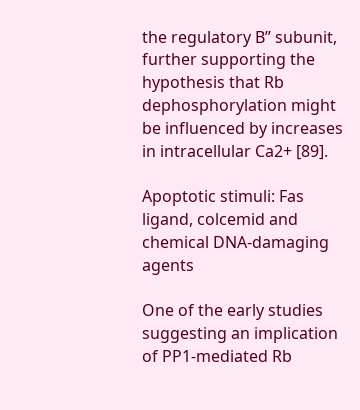the regulatory B” subunit, further supporting the hypothesis that Rb dephosphorylation might be influenced by increases in intracellular Ca2+ [89].

Apoptotic stimuli: Fas ligand, colcemid and chemical DNA-damaging agents

One of the early studies suggesting an implication of PP1-mediated Rb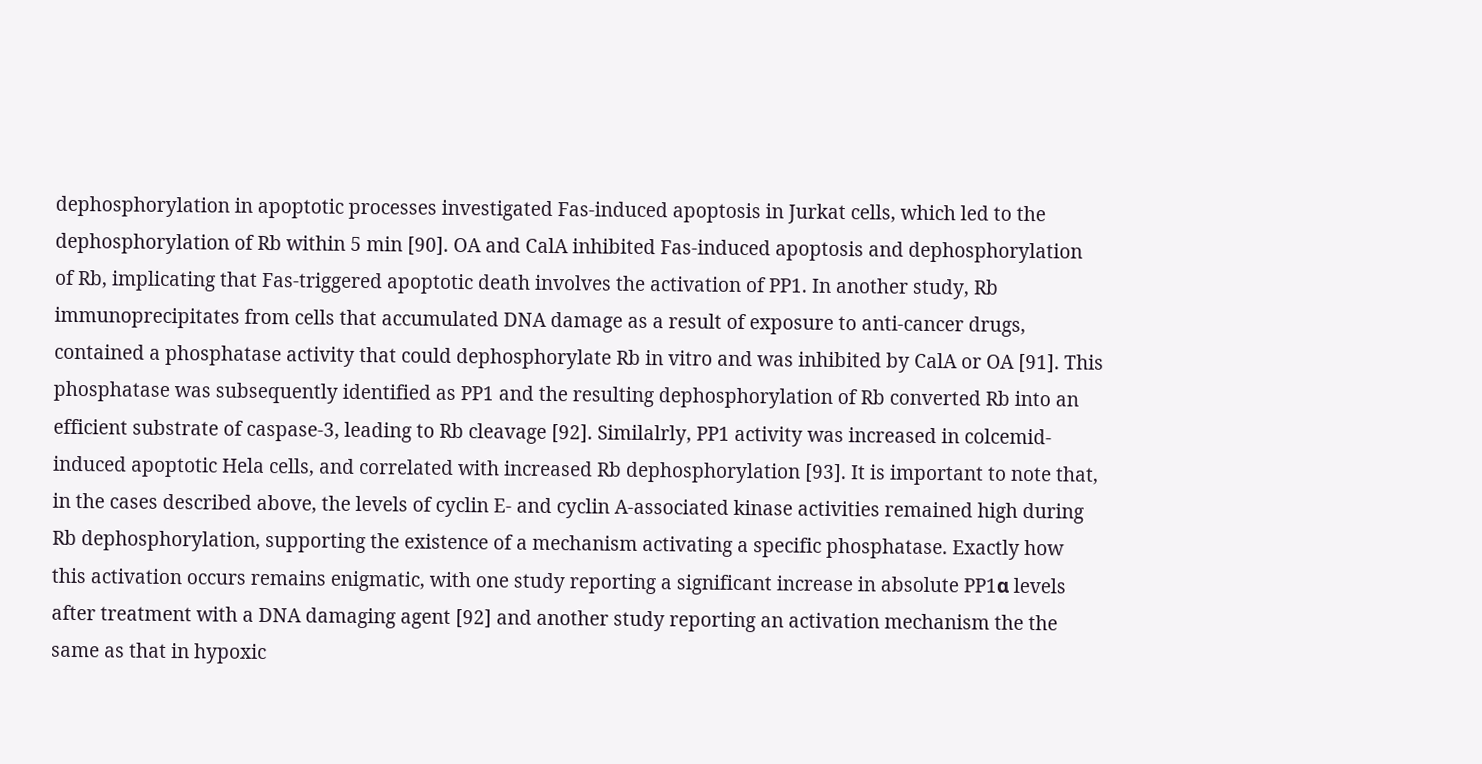dephosphorylation in apoptotic processes investigated Fas-induced apoptosis in Jurkat cells, which led to the dephosphorylation of Rb within 5 min [90]. OA and CalA inhibited Fas-induced apoptosis and dephosphorylation of Rb, implicating that Fas-triggered apoptotic death involves the activation of PP1. In another study, Rb immunoprecipitates from cells that accumulated DNA damage as a result of exposure to anti-cancer drugs, contained a phosphatase activity that could dephosphorylate Rb in vitro and was inhibited by CalA or OA [91]. This phosphatase was subsequently identified as PP1 and the resulting dephosphorylation of Rb converted Rb into an efficient substrate of caspase-3, leading to Rb cleavage [92]. Similalrly, PP1 activity was increased in colcemid-induced apoptotic Hela cells, and correlated with increased Rb dephosphorylation [93]. It is important to note that, in the cases described above, the levels of cyclin E- and cyclin A-associated kinase activities remained high during Rb dephosphorylation, supporting the existence of a mechanism activating a specific phosphatase. Exactly how this activation occurs remains enigmatic, with one study reporting a significant increase in absolute PP1α levels after treatment with a DNA damaging agent [92] and another study reporting an activation mechanism the the same as that in hypoxic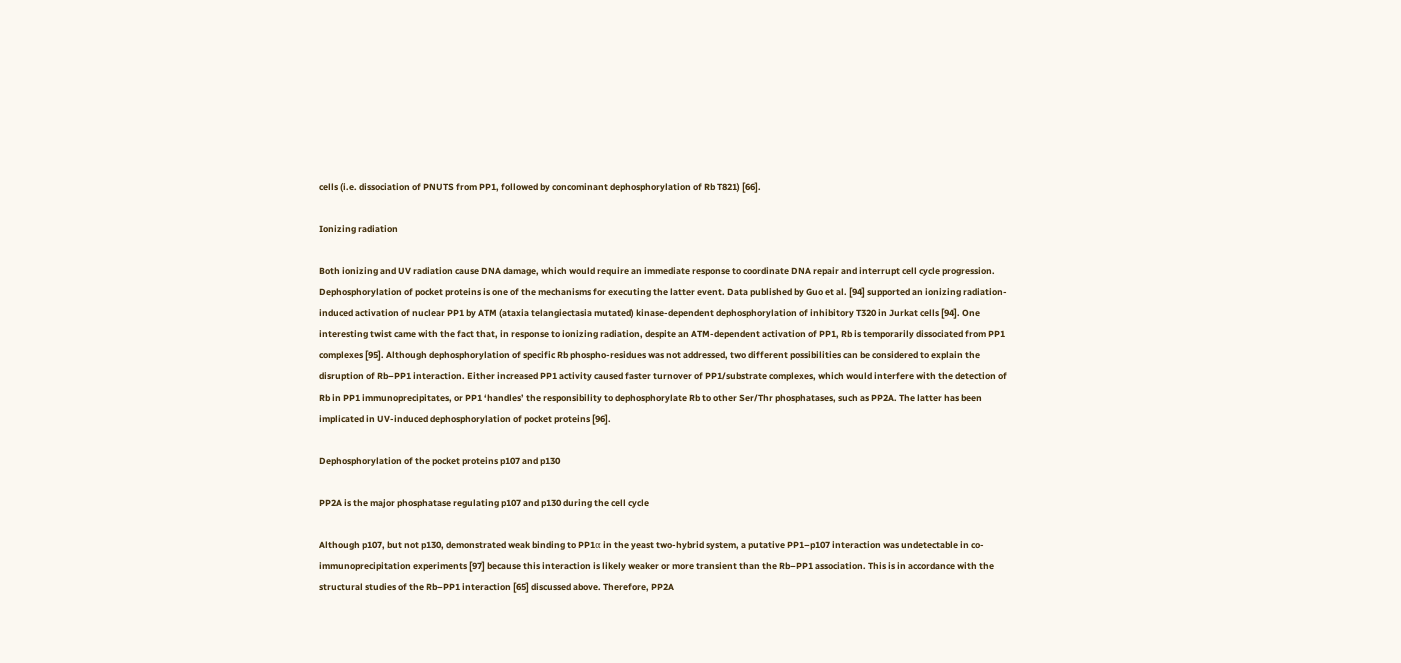cells (i.e. dissociation of PNUTS from PP1, followed by concominant dephosphorylation of Rb T821) [66].

Ionizing radiation

Both ionizing and UV radiation cause DNA damage, which would require an immediate response to coordinate DNA repair and interrupt cell cycle progression. Dephosphorylation of pocket proteins is one of the mechanisms for executing the latter event. Data published by Guo et al. [94] supported an ionizing radiation-induced activation of nuclear PP1 by ATM (ataxia telangiectasia mutated) kinase-dependent dephosphorylation of inhibitory T320 in Jurkat cells [94]. One interesting twist came with the fact that, in response to ionizing radiation, despite an ATM-dependent activation of PP1, Rb is temporarily dissociated from PP1 complexes [95]. Although dephosphorylation of specific Rb phospho-residues was not addressed, two different possibilities can be considered to explain the disruption of Rb–PP1 interaction. Either increased PP1 activity caused faster turnover of PP1/substrate complexes, which would interfere with the detection of Rb in PP1 immunoprecipitates, or PP1 ‘handles’ the responsibility to dephosphorylate Rb to other Ser/Thr phosphatases, such as PP2A. The latter has been implicated in UV-induced dephosphorylation of pocket proteins [96].

Dephosphorylation of the pocket proteins p107 and p130

PP2A is the major phosphatase regulating p107 and p130 during the cell cycle

Although p107, but not p130, demonstrated weak binding to PP1α in the yeast two-hybrid system, a putative PP1–p107 interaction was undetectable in co-immunoprecipitation experiments [97] because this interaction is likely weaker or more transient than the Rb–PP1 association. This is in accordance with the structural studies of the Rb–PP1 interaction [65] discussed above. Therefore, PP2A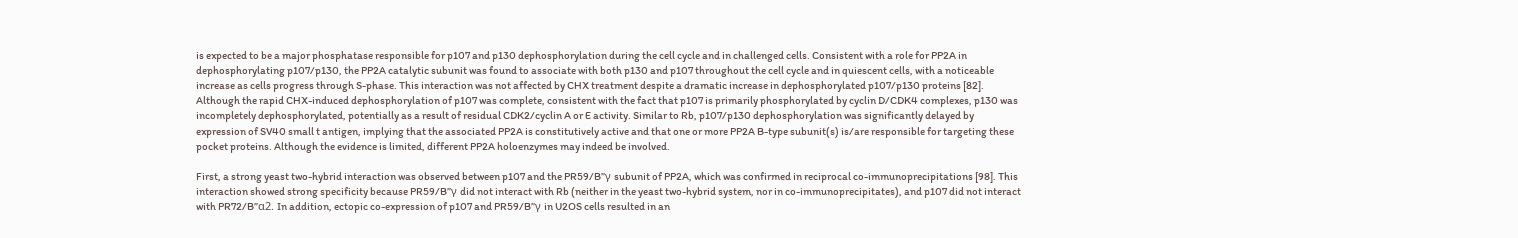is expected to be a major phosphatase responsible for p107 and p130 dephosphorylation during the cell cycle and in challenged cells. Consistent with a role for PP2A in dephosphorylating p107/p130, the PP2A catalytic subunit was found to associate with both p130 and p107 throughout the cell cycle and in quiescent cells, with a noticeable increase as cells progress through S-phase. This interaction was not affected by CHX treatment despite a dramatic increase in dephosphorylated p107/p130 proteins [82]. Although the rapid CHX-induced dephosphorylation of p107 was complete, consistent with the fact that p107 is primarily phosphorylated by cyclin D/CDK4 complexes, p130 was incompletely dephosphorylated, potentially as a result of residual CDK2/cyclin A or E activity. Similar to Rb, p107/p130 dephosphorylation was significantly delayed by expression of SV40 small t antigen, implying that the associated PP2A is constitutively active and that one or more PP2A B-type subunit(s) is/are responsible for targeting these pocket proteins. Although the evidence is limited, different PP2A holoenzymes may indeed be involved.

First, a strong yeast two-hybrid interaction was observed between p107 and the PR59/B”γ subunit of PP2A, which was confirmed in reciprocal co-immunoprecipitations [98]. This interaction showed strong specificity because PR59/B”γ did not interact with Rb (neither in the yeast two-hybrid system, nor in co-immunoprecipitates), and p107 did not interact with PR72/B”α2. In addition, ectopic co-expression of p107 and PR59/B”γ in U2OS cells resulted in an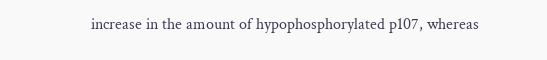increase in the amount of hypophosphorylated p107, whereas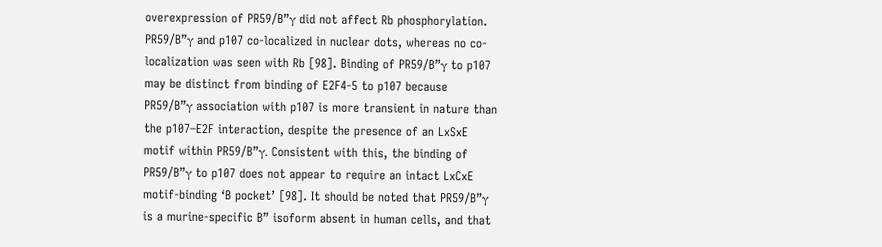overexpression of PR59/B”γ did not affect Rb phosphorylation. PR59/B”γ and p107 co-localized in nuclear dots, whereas no co-localization was seen with Rb [98]. Binding of PR59/B”γ to p107 may be distinct from binding of E2F4-5 to p107 because PR59/B”γ association with p107 is more transient in nature than the p107–E2F interaction, despite the presence of an LxSxE motif within PR59/B”γ. Consistent with this, the binding of PR59/B”γ to p107 does not appear to require an intact LxCxE motif-binding ‘B pocket’ [98]. It should be noted that PR59/B”γ is a murine-specific B” isoform absent in human cells, and that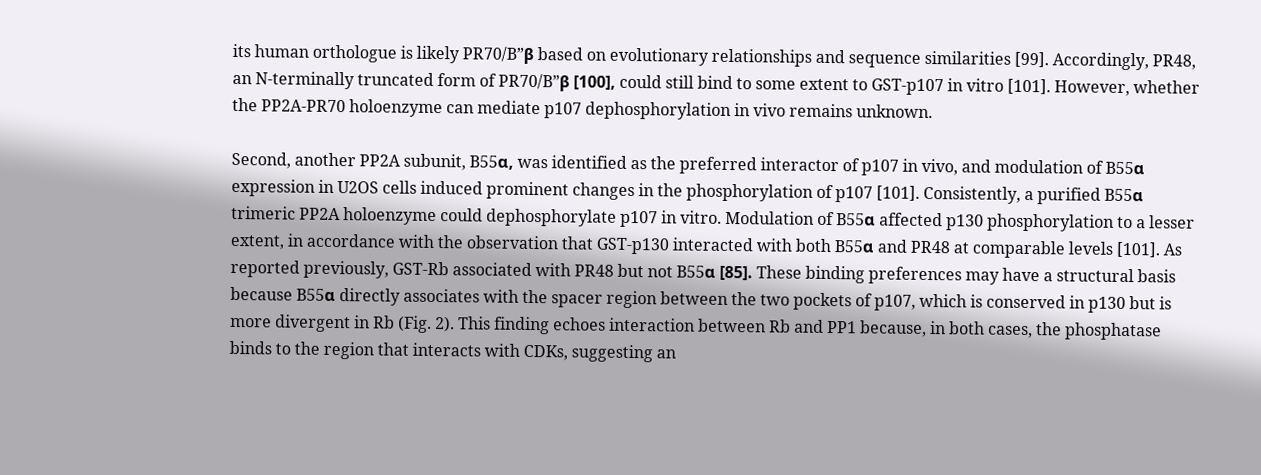its human orthologue is likely PR70/B”β based on evolutionary relationships and sequence similarities [99]. Accordingly, PR48, an N-terminally truncated form of PR70/B”β [100], could still bind to some extent to GST-p107 in vitro [101]. However, whether the PP2A-PR70 holoenzyme can mediate p107 dephosphorylation in vivo remains unknown.

Second, another PP2A subunit, B55α, was identified as the preferred interactor of p107 in vivo, and modulation of B55α expression in U2OS cells induced prominent changes in the phosphorylation of p107 [101]. Consistently, a purified B55α trimeric PP2A holoenzyme could dephosphorylate p107 in vitro. Modulation of B55α affected p130 phosphorylation to a lesser extent, in accordance with the observation that GST-p130 interacted with both B55α and PR48 at comparable levels [101]. As reported previously, GST-Rb associated with PR48 but not B55α [85]. These binding preferences may have a structural basis because B55α directly associates with the spacer region between the two pockets of p107, which is conserved in p130 but is more divergent in Rb (Fig. 2). This finding echoes interaction between Rb and PP1 because, in both cases, the phosphatase binds to the region that interacts with CDKs, suggesting an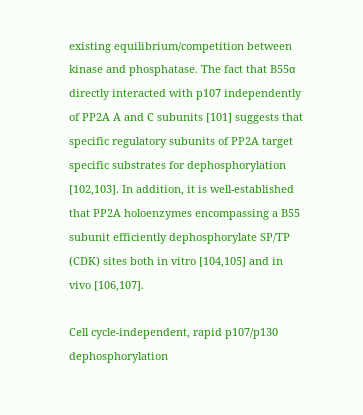existing equilibrium/competition between kinase and phosphatase. The fact that B55α directly interacted with p107 independently of PP2A A and C subunits [101] suggests that specific regulatory subunits of PP2A target specific substrates for dephosphorylation [102,103]. In addition, it is well-established that PP2A holoenzymes encompassing a B55 subunit efficiently dephosphorylate SP/TP (CDK) sites both in vitro [104,105] and in vivo [106,107].

Cell cycle-independent, rapid p107/p130 dephosphorylation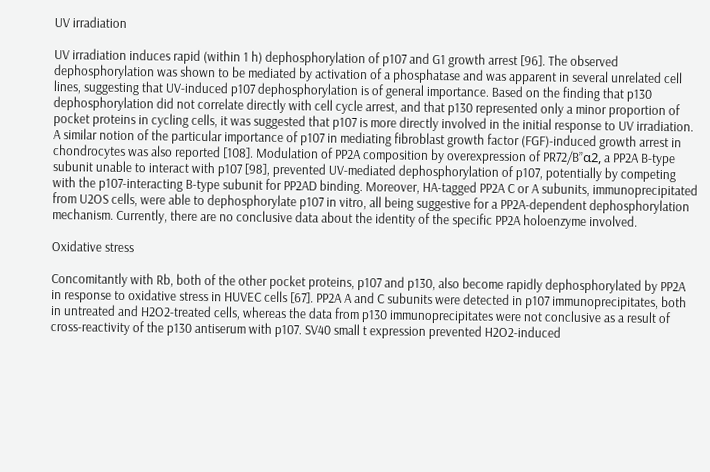UV irradiation

UV irradiation induces rapid (within 1 h) dephosphorylation of p107 and G1 growth arrest [96]. The observed dephosphorylation was shown to be mediated by activation of a phosphatase and was apparent in several unrelated cell lines, suggesting that UV-induced p107 dephosphorylation is of general importance. Based on the finding that p130 dephosphorylation did not correlate directly with cell cycle arrest, and that p130 represented only a minor proportion of pocket proteins in cycling cells, it was suggested that p107 is more directly involved in the initial response to UV irradiation. A similar notion of the particular importance of p107 in mediating fibroblast growth factor (FGF)-induced growth arrest in chondrocytes was also reported [108]. Modulation of PP2A composition by overexpression of PR72/B”α2, a PP2A B-type subunit unable to interact with p107 [98], prevented UV-mediated dephosphorylation of p107, potentially by competing with the p107-interacting B-type subunit for PP2AD binding. Moreover, HA-tagged PP2A C or A subunits, immunoprecipitated from U2OS cells, were able to dephosphorylate p107 in vitro, all being suggestive for a PP2A-dependent dephosphorylation mechanism. Currently, there are no conclusive data about the identity of the specific PP2A holoenzyme involved.

Oxidative stress

Concomitantly with Rb, both of the other pocket proteins, p107 and p130, also become rapidly dephosphorylated by PP2A in response to oxidative stress in HUVEC cells [67]. PP2A A and C subunits were detected in p107 immunoprecipitates, both in untreated and H2O2-treated cells, whereas the data from p130 immunoprecipitates were not conclusive as a result of cross-reactivity of the p130 antiserum with p107. SV40 small t expression prevented H2O2-induced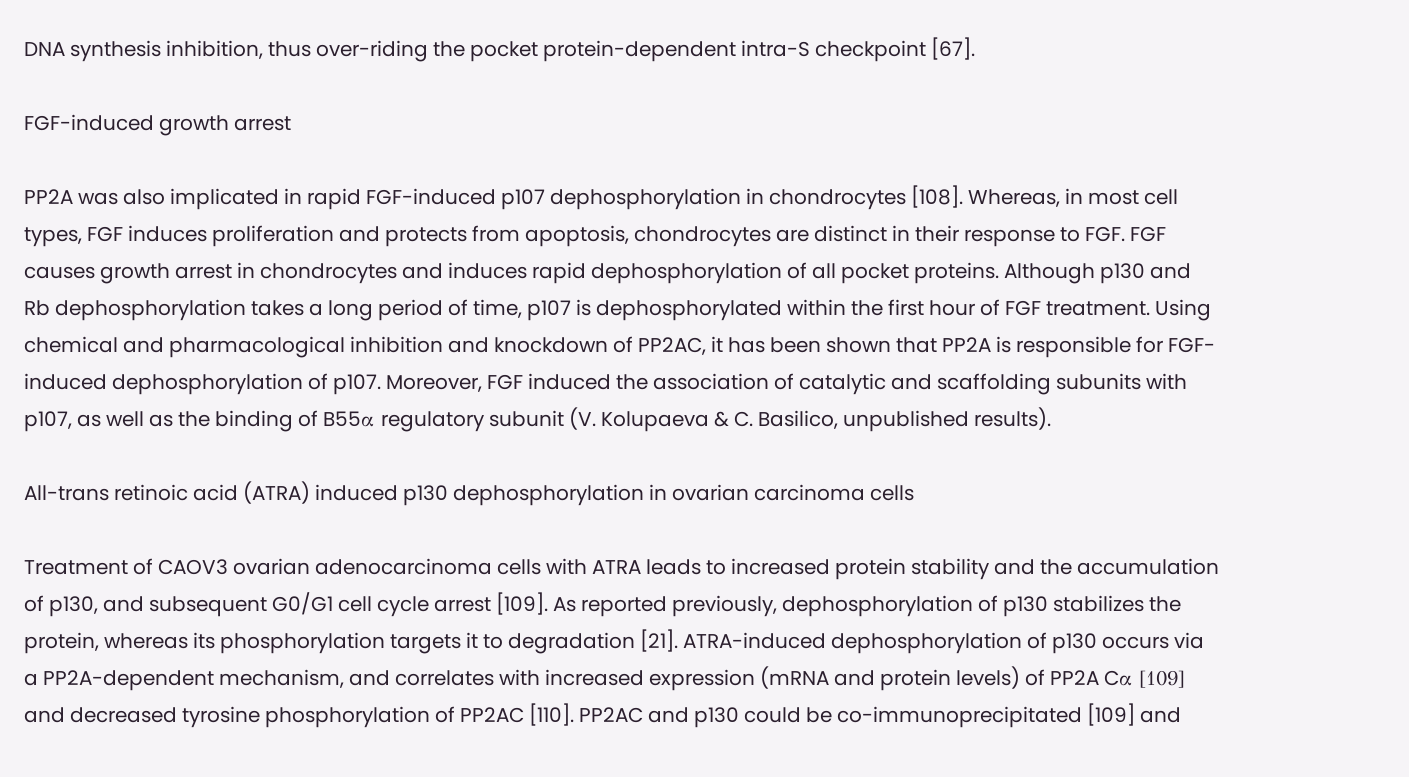DNA synthesis inhibition, thus over-riding the pocket protein-dependent intra-S checkpoint [67].

FGF-induced growth arrest

PP2A was also implicated in rapid FGF-induced p107 dephosphorylation in chondrocytes [108]. Whereas, in most cell types, FGF induces proliferation and protects from apoptosis, chondrocytes are distinct in their response to FGF. FGF causes growth arrest in chondrocytes and induces rapid dephosphorylation of all pocket proteins. Although p130 and Rb dephosphorylation takes a long period of time, p107 is dephosphorylated within the first hour of FGF treatment. Using chemical and pharmacological inhibition and knockdown of PP2AC, it has been shown that PP2A is responsible for FGF-induced dephosphorylation of p107. Moreover, FGF induced the association of catalytic and scaffolding subunits with p107, as well as the binding of B55α regulatory subunit (V. Kolupaeva & C. Basilico, unpublished results).

All-trans retinoic acid (ATRA) induced p130 dephosphorylation in ovarian carcinoma cells

Treatment of CAOV3 ovarian adenocarcinoma cells with ATRA leads to increased protein stability and the accumulation of p130, and subsequent G0/G1 cell cycle arrest [109]. As reported previously, dephosphorylation of p130 stabilizes the protein, whereas its phosphorylation targets it to degradation [21]. ATRA-induced dephosphorylation of p130 occurs via a PP2A-dependent mechanism, and correlates with increased expression (mRNA and protein levels) of PP2A Cα [109] and decreased tyrosine phosphorylation of PP2AC [110]. PP2AC and p130 could be co-immunoprecipitated [109] and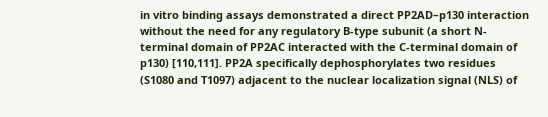in vitro binding assays demonstrated a direct PP2AD–p130 interaction without the need for any regulatory B-type subunit (a short N-terminal domain of PP2AC interacted with the C-terminal domain of p130) [110,111]. PP2A specifically dephosphorylates two residues (S1080 and T1097) adjacent to the nuclear localization signal (NLS) of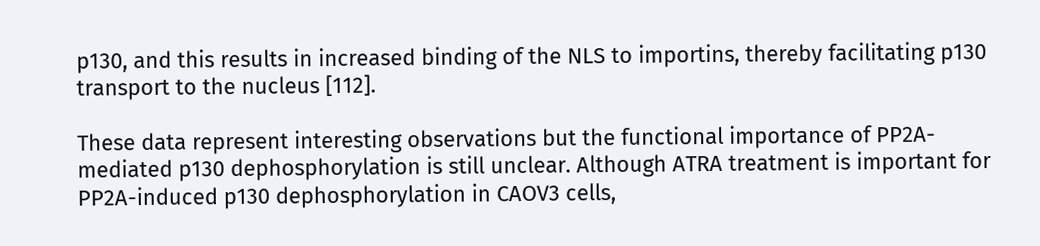p130, and this results in increased binding of the NLS to importins, thereby facilitating p130 transport to the nucleus [112].

These data represent interesting observations but the functional importance of PP2A-mediated p130 dephosphorylation is still unclear. Although ATRA treatment is important for PP2A-induced p130 dephosphorylation in CAOV3 cells,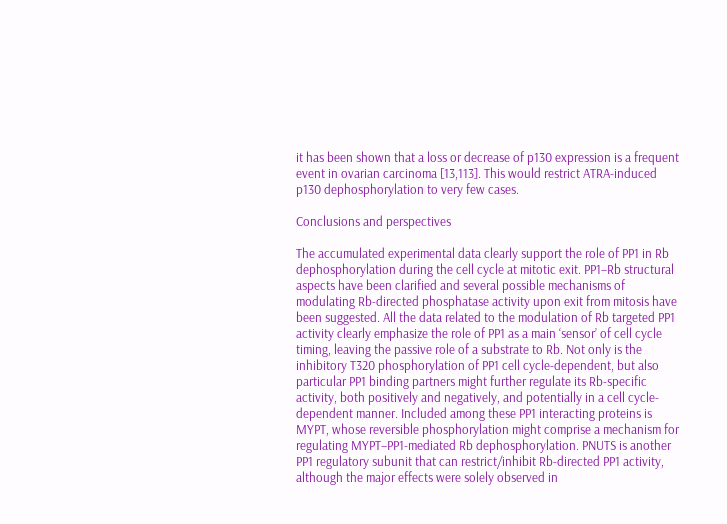it has been shown that a loss or decrease of p130 expression is a frequent event in ovarian carcinoma [13,113]. This would restrict ATRA-induced p130 dephosphorylation to very few cases.

Conclusions and perspectives

The accumulated experimental data clearly support the role of PP1 in Rb dephosphorylation during the cell cycle at mitotic exit. PP1–Rb structural aspects have been clarified and several possible mechanisms of modulating Rb-directed phosphatase activity upon exit from mitosis have been suggested. All the data related to the modulation of Rb targeted PP1 activity clearly emphasize the role of PP1 as a main ‘sensor’ of cell cycle timing, leaving the passive role of a substrate to Rb. Not only is the inhibitory T320 phosphorylation of PP1 cell cycle-dependent, but also particular PP1 binding partners might further regulate its Rb-specific activity, both positively and negatively, and potentially in a cell cycle-dependent manner. Included among these PP1 interacting proteins is MYPT, whose reversible phosphorylation might comprise a mechanism for regulating MYPT–PP1-mediated Rb dephosphorylation. PNUTS is another PP1 regulatory subunit that can restrict/inhibit Rb-directed PP1 activity, although the major effects were solely observed in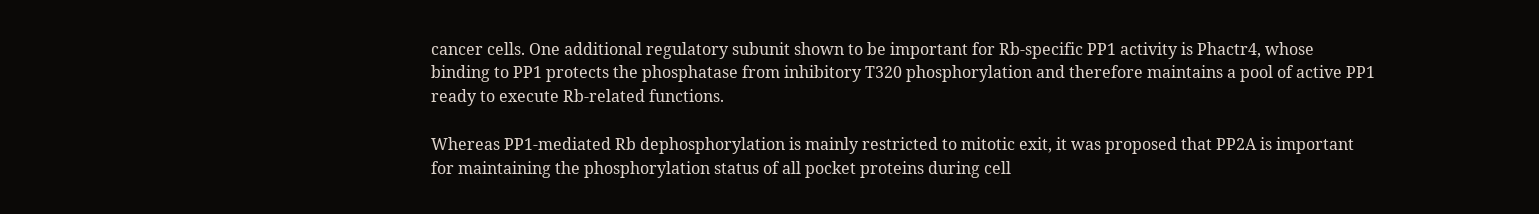cancer cells. One additional regulatory subunit shown to be important for Rb-specific PP1 activity is Phactr4, whose binding to PP1 protects the phosphatase from inhibitory T320 phosphorylation and therefore maintains a pool of active PP1 ready to execute Rb-related functions.

Whereas PP1-mediated Rb dephosphorylation is mainly restricted to mitotic exit, it was proposed that PP2A is important for maintaining the phosphorylation status of all pocket proteins during cell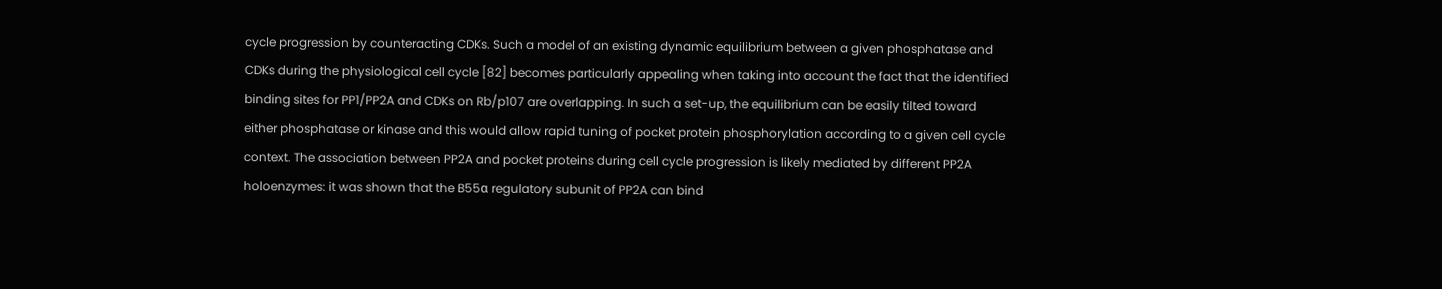cycle progression by counteracting CDKs. Such a model of an existing dynamic equilibrium between a given phosphatase and CDKs during the physiological cell cycle [82] becomes particularly appealing when taking into account the fact that the identified binding sites for PP1/PP2A and CDKs on Rb/p107 are overlapping. In such a set-up, the equilibrium can be easily tilted toward either phosphatase or kinase and this would allow rapid tuning of pocket protein phosphorylation according to a given cell cycle context. The association between PP2A and pocket proteins during cell cycle progression is likely mediated by different PP2A holoenzymes: it was shown that the B55α regulatory subunit of PP2A can bind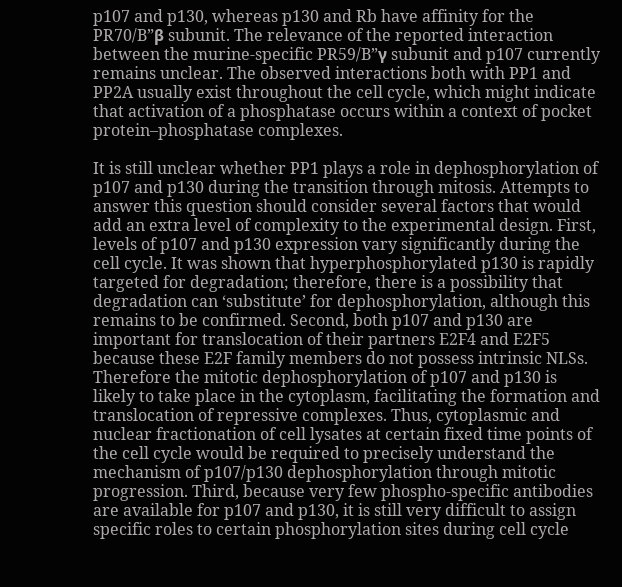p107 and p130, whereas p130 and Rb have affinity for the PR70/B”β subunit. The relevance of the reported interaction between the murine-specific PR59/B”γ subunit and p107 currently remains unclear. The observed interactions both with PP1 and PP2A usually exist throughout the cell cycle, which might indicate that activation of a phosphatase occurs within a context of pocket protein–phosphatase complexes.

It is still unclear whether PP1 plays a role in dephosphorylation of p107 and p130 during the transition through mitosis. Attempts to answer this question should consider several factors that would add an extra level of complexity to the experimental design. First, levels of p107 and p130 expression vary significantly during the cell cycle. It was shown that hyperphosphorylated p130 is rapidly targeted for degradation; therefore, there is a possibility that degradation can ‘substitute’ for dephosphorylation, although this remains to be confirmed. Second, both p107 and p130 are important for translocation of their partners E2F4 and E2F5 because these E2F family members do not possess intrinsic NLSs. Therefore the mitotic dephosphorylation of p107 and p130 is likely to take place in the cytoplasm, facilitating the formation and translocation of repressive complexes. Thus, cytoplasmic and nuclear fractionation of cell lysates at certain fixed time points of the cell cycle would be required to precisely understand the mechanism of p107/p130 dephosphorylation through mitotic progression. Third, because very few phospho-specific antibodies are available for p107 and p130, it is still very difficult to assign specific roles to certain phosphorylation sites during cell cycle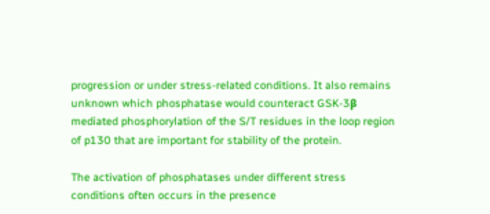progression or under stress-related conditions. It also remains unknown which phosphatase would counteract GSK-3β mediated phosphorylation of the S/T residues in the loop region of p130 that are important for stability of the protein.

The activation of phosphatases under different stress conditions often occurs in the presence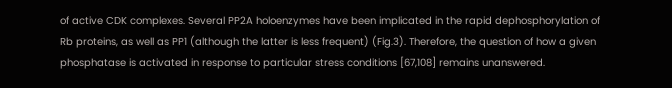of active CDK complexes. Several PP2A holoenzymes have been implicated in the rapid dephosphorylation of Rb proteins, as well as PP1 (although the latter is less frequent) (Fig.3). Therefore, the question of how a given phosphatase is activated in response to particular stress conditions [67,108] remains unanswered.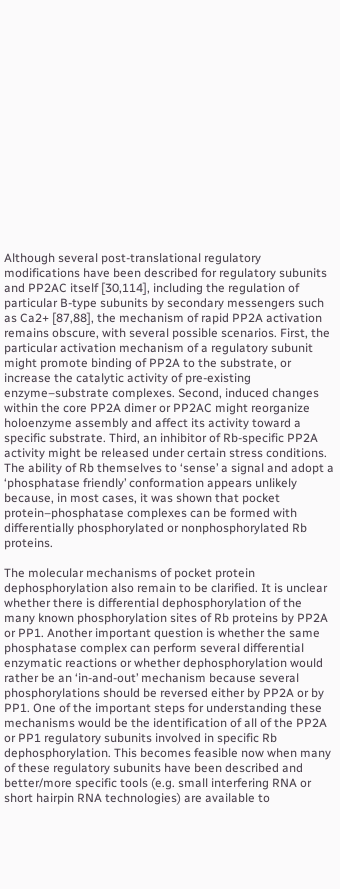Although several post-translational regulatory modifications have been described for regulatory subunits and PP2AC itself [30,114], including the regulation of particular B-type subunits by secondary messengers such as Ca2+ [87,88], the mechanism of rapid PP2A activation remains obscure, with several possible scenarios. First, the particular activation mechanism of a regulatory subunit might promote binding of PP2A to the substrate, or increase the catalytic activity of pre-existing enzyme–substrate complexes. Second, induced changes within the core PP2A dimer or PP2AC might reorganize holoenzyme assembly and affect its activity toward a specific substrate. Third, an inhibitor of Rb-specific PP2A activity might be released under certain stress conditions. The ability of Rb themselves to ‘sense’ a signal and adopt a ‘phosphatase friendly’ conformation appears unlikely because, in most cases, it was shown that pocket protein–phosphatase complexes can be formed with differentially phosphorylated or nonphosphorylated Rb proteins.

The molecular mechanisms of pocket protein dephosphorylation also remain to be clarified. It is unclear whether there is differential dephosphorylation of the many known phosphorylation sites of Rb proteins by PP2A or PP1. Another important question is whether the same phosphatase complex can perform several differential enzymatic reactions or whether dephosphorylation would rather be an ‘in-and-out’ mechanism because several phosphorylations should be reversed either by PP2A or by PP1. One of the important steps for understanding these mechanisms would be the identification of all of the PP2A or PP1 regulatory subunits involved in specific Rb dephosphorylation. This becomes feasible now when many of these regulatory subunits have been described and better/more specific tools (e.g. small interfering RNA or short hairpin RNA technologies) are available to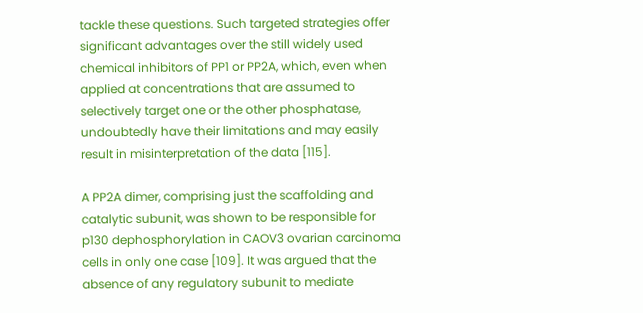tackle these questions. Such targeted strategies offer significant advantages over the still widely used chemical inhibitors of PP1 or PP2A, which, even when applied at concentrations that are assumed to selectively target one or the other phosphatase, undoubtedly have their limitations and may easily result in misinterpretation of the data [115].

A PP2A dimer, comprising just the scaffolding and catalytic subunit, was shown to be responsible for p130 dephosphorylation in CAOV3 ovarian carcinoma cells in only one case [109]. It was argued that the absence of any regulatory subunit to mediate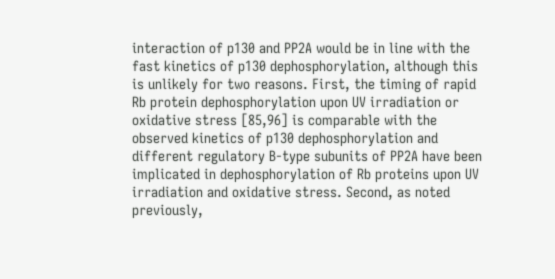interaction of p130 and PP2A would be in line with the fast kinetics of p130 dephosphorylation, although this is unlikely for two reasons. First, the timing of rapid Rb protein dephosphorylation upon UV irradiation or oxidative stress [85,96] is comparable with the observed kinetics of p130 dephosphorylation and different regulatory B-type subunits of PP2A have been implicated in dephosphorylation of Rb proteins upon UV irradiation and oxidative stress. Second, as noted previously,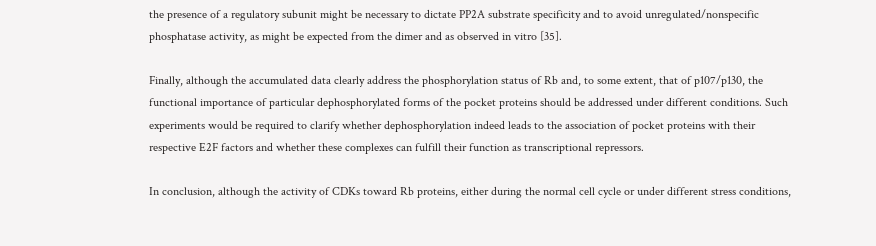the presence of a regulatory subunit might be necessary to dictate PP2A substrate specificity and to avoid unregulated/nonspecific phosphatase activity, as might be expected from the dimer and as observed in vitro [35].

Finally, although the accumulated data clearly address the phosphorylation status of Rb and, to some extent, that of p107/p130, the functional importance of particular dephosphorylated forms of the pocket proteins should be addressed under different conditions. Such experiments would be required to clarify whether dephosphorylation indeed leads to the association of pocket proteins with their respective E2F factors and whether these complexes can fulfill their function as transcriptional repressors.

In conclusion, although the activity of CDKs toward Rb proteins, either during the normal cell cycle or under different stress conditions,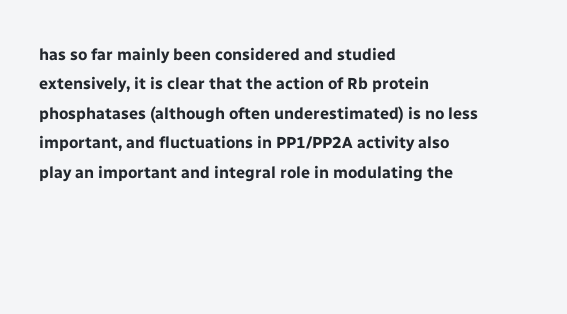has so far mainly been considered and studied extensively, it is clear that the action of Rb protein phosphatases (although often underestimated) is no less important, and fluctuations in PP1/PP2A activity also play an important and integral role in modulating the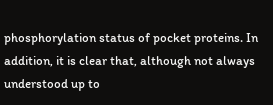phosphorylation status of pocket proteins. In addition, it is clear that, although not always understood up to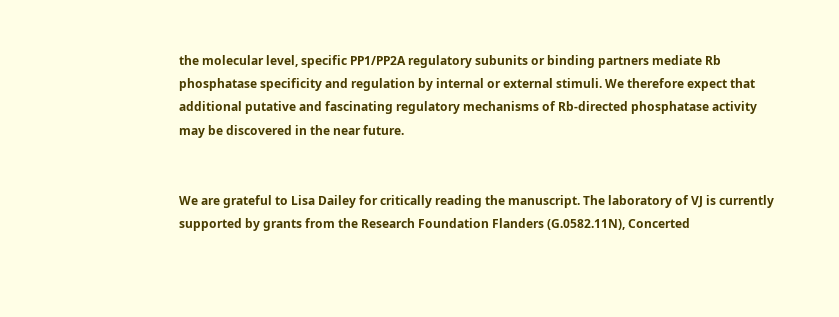the molecular level, specific PP1/PP2A regulatory subunits or binding partners mediate Rb phosphatase specificity and regulation by internal or external stimuli. We therefore expect that additional putative and fascinating regulatory mechanisms of Rb-directed phosphatase activity may be discovered in the near future.


We are grateful to Lisa Dailey for critically reading the manuscript. The laboratory of VJ is currently supported by grants from the Research Foundation Flanders (G.0582.11N), Concerted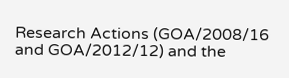Research Actions (GOA/2008/16 and GOA/2012/12) and the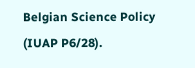Belgian Science Policy (IUAP P6/28).